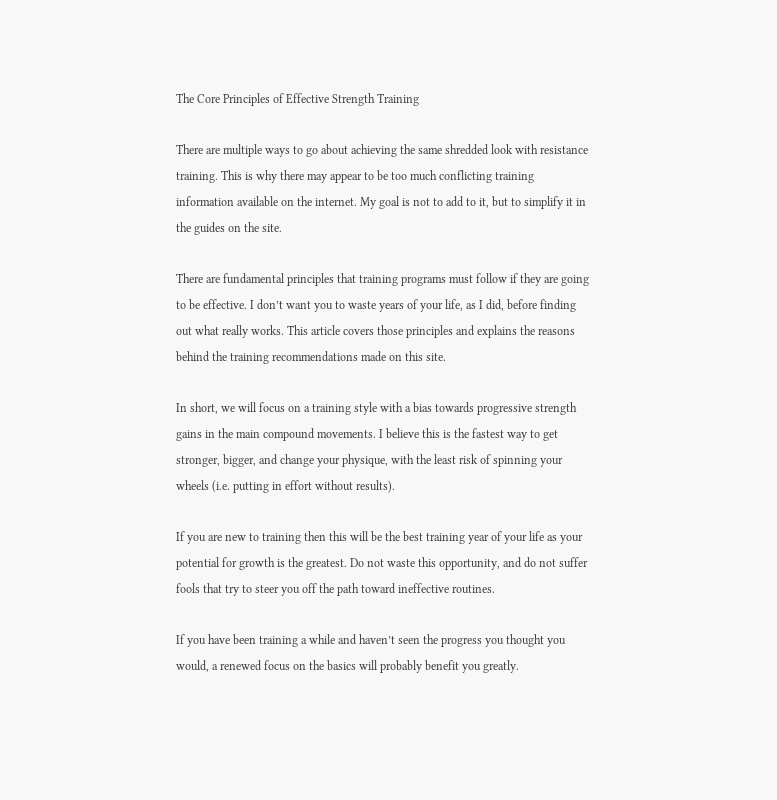The Core Principles of Effective Strength Training

There are multiple ways to go about achieving the same shredded look with resistance training. This is why there may appear to be too much conflicting training information available on the internet. My goal is not to add to it, but to simplify it in the guides on the site.

There are fundamental principles that training programs must follow if they are going to be effective. I don’t want you to waste years of your life, as I did, before finding out what really works. This article covers those principles and explains the reasons behind the training recommendations made on this site.

In short, we will focus on a training style with a bias towards progressive strength gains in the main compound movements. I believe this is the fastest way to get stronger, bigger, and change your physique, with the least risk of spinning your wheels (i.e. putting in effort without results).

If you are new to training then this will be the best training year of your life as your potential for growth is the greatest. Do not waste this opportunity, and do not suffer fools that try to steer you off the path toward ineffective routines.

If you have been training a while and haven’t seen the progress you thought you would, a renewed focus on the basics will probably benefit you greatly.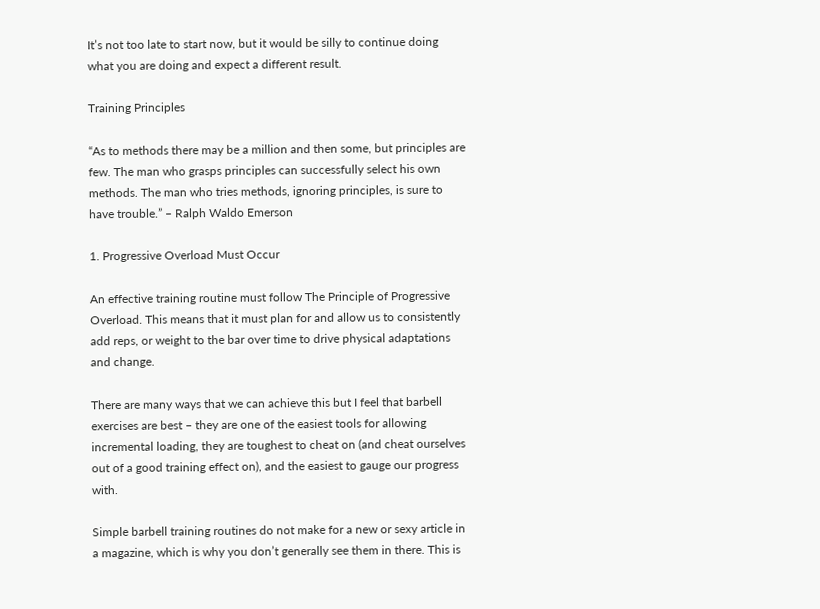It’s not too late to start now, but it would be silly to continue doing what you are doing and expect a different result.

Training Principles

“As to methods there may be a million and then some, but principles are few. The man who grasps principles can successfully select his own methods. The man who tries methods, ignoring principles, is sure to have trouble.” – Ralph Waldo Emerson

1. Progressive Overload Must Occur

An effective training routine must follow The Principle of Progressive Overload. This means that it must plan for and allow us to consistently add reps, or weight to the bar over time to drive physical adaptations and change.

There are many ways that we can achieve this but I feel that barbell exercises are best – they are one of the easiest tools for allowing incremental loading, they are toughest to cheat on (and cheat ourselves out of a good training effect on), and the easiest to gauge our progress with.

Simple barbell training routines do not make for a new or sexy article in a magazine, which is why you don’t generally see them in there. This is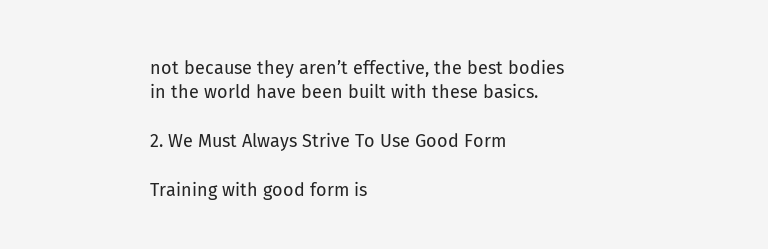not because they aren’t effective, the best bodies in the world have been built with these basics.

2. We Must Always Strive To Use Good Form

Training with good form is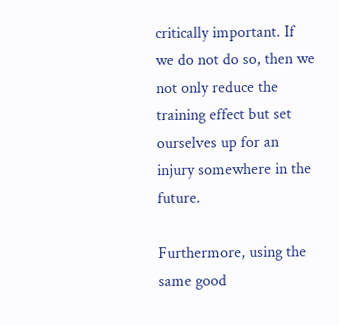critically important. If we do not do so, then we not only reduce the training effect but set ourselves up for an injury somewhere in the future.

Furthermore, using the same good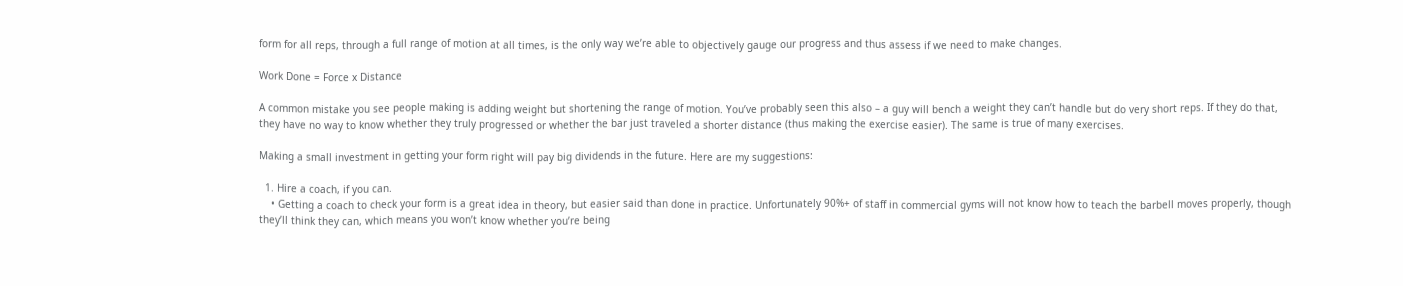form for all reps, through a full range of motion at all times, is the only way we’re able to objectively gauge our progress and thus assess if we need to make changes.

Work Done = Force x Distance

A common mistake you see people making is adding weight but shortening the range of motion. You’ve probably seen this also – a guy will bench a weight they can’t handle but do very short reps. If they do that, they have no way to know whether they truly progressed or whether the bar just traveled a shorter distance (thus making the exercise easier). The same is true of many exercises.

Making a small investment in getting your form right will pay big dividends in the future. Here are my suggestions:

  1. Hire a coach, if you can.
    • Getting a coach to check your form is a great idea in theory, but easier said than done in practice. Unfortunately 90%+ of staff in commercial gyms will not know how to teach the barbell moves properly, though they’ll think they can, which means you won’t know whether you’re being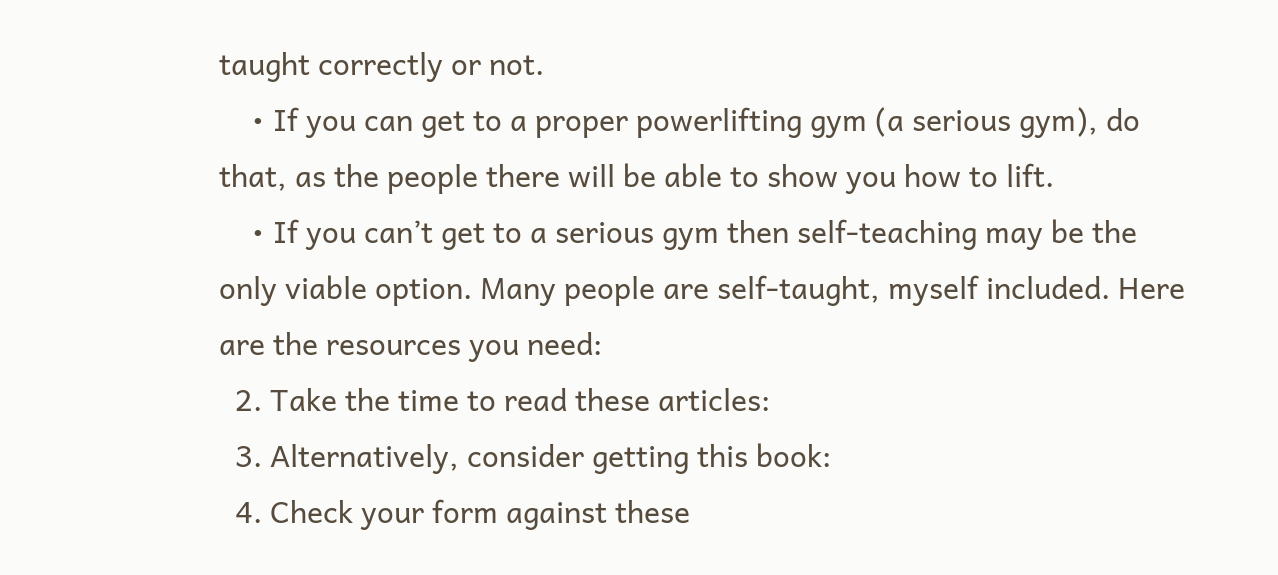taught correctly or not.
    • If you can get to a proper powerlifting gym (a serious gym), do that, as the people there will be able to show you how to lift.
    • If you can’t get to a serious gym then self-teaching may be the only viable option. Many people are self-taught, myself included. Here are the resources you need:
  2. Take the time to read these articles:
  3. Alternatively, consider getting this book:
  4. Check your form against these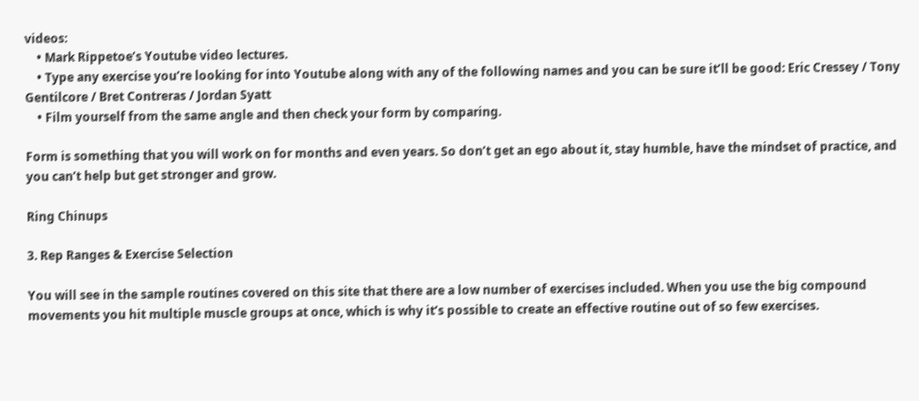videos:
    • Mark Rippetoe’s Youtube video lectures.
    • Type any exercise you’re looking for into Youtube along with any of the following names and you can be sure it’ll be good: Eric Cressey / Tony Gentilcore / Bret Contreras / Jordan Syatt
    • Film yourself from the same angle and then check your form by comparing.

Form is something that you will work on for months and even years. So don’t get an ego about it, stay humble, have the mindset of practice, and you can’t help but get stronger and grow.

Ring Chinups

3. Rep Ranges & Exercise Selection

You will see in the sample routines covered on this site that there are a low number of exercises included. When you use the big compound movements you hit multiple muscle groups at once, which is why it’s possible to create an effective routine out of so few exercises.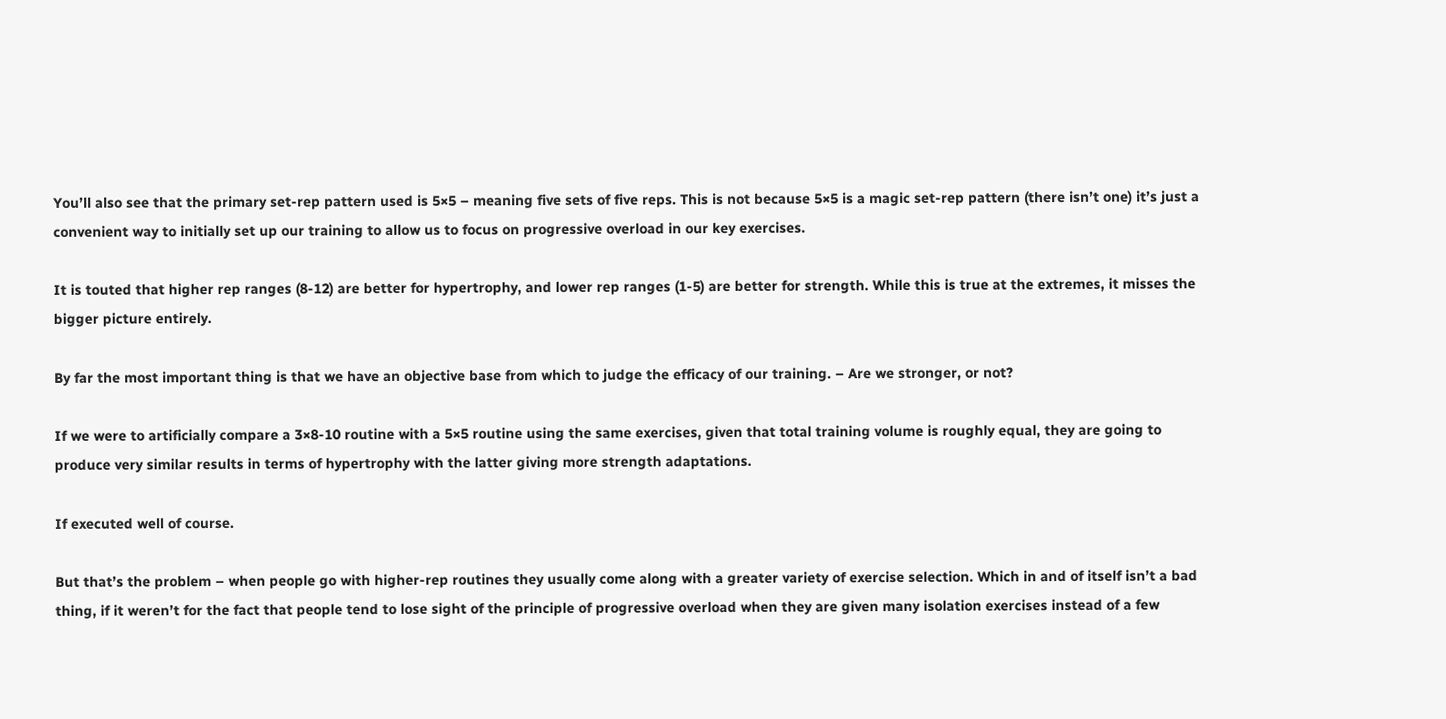You’ll also see that the primary set-rep pattern used is 5×5 – meaning five sets of five reps. This is not because 5×5 is a magic set-rep pattern (there isn’t one) it’s just a convenient way to initially set up our training to allow us to focus on progressive overload in our key exercises.

It is touted that higher rep ranges (8-12) are better for hypertrophy, and lower rep ranges (1-5) are better for strength. While this is true at the extremes, it misses the bigger picture entirely.

By far the most important thing is that we have an objective base from which to judge the efficacy of our training. – Are we stronger, or not?

If we were to artificially compare a 3×8-10 routine with a 5×5 routine using the same exercises, given that total training volume is roughly equal, they are going to produce very similar results in terms of hypertrophy with the latter giving more strength adaptations.

If executed well of course.

But that’s the problem – when people go with higher-rep routines they usually come along with a greater variety of exercise selection. Which in and of itself isn’t a bad thing, if it weren’t for the fact that people tend to lose sight of the principle of progressive overload when they are given many isolation exercises instead of a few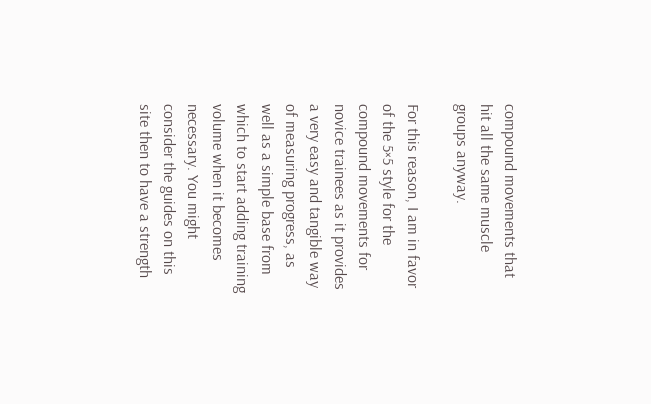compound movements that hit all the same muscle groups anyway.

For this reason, I am in favor of the 5×5 style for the compound movements for novice trainees as it provides a very easy and tangible way of measuring progress, as well as a simple base from which to start adding training volume when it becomes necessary. You might consider the guides on this site then to have a strength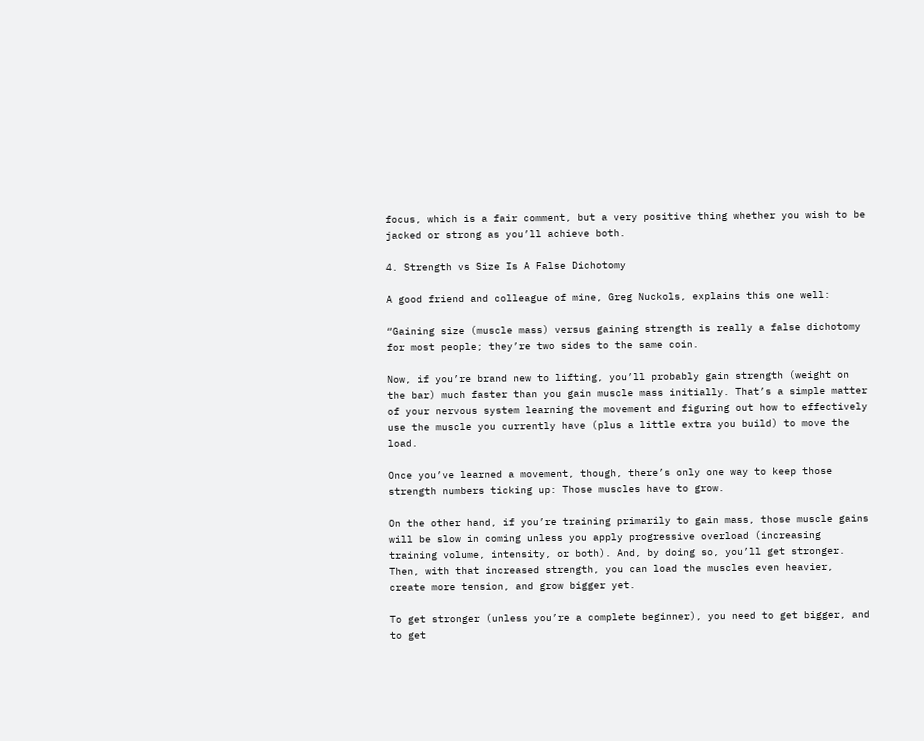focus, which is a fair comment, but a very positive thing whether you wish to be jacked or strong as you’ll achieve both.

4. Strength vs Size Is A False Dichotomy

A good friend and colleague of mine, Greg Nuckols, explains this one well:

“Gaining size (muscle mass) versus gaining strength is really a false dichotomy for most people; they’re two sides to the same coin.

Now, if you’re brand new to lifting, you’ll probably gain strength (weight on the bar) much faster than you gain muscle mass initially. That’s a simple matter of your nervous system learning the movement and figuring out how to effectively use the muscle you currently have (plus a little extra you build) to move the load.

Once you’ve learned a movement, though, there’s only one way to keep those strength numbers ticking up: Those muscles have to grow.

On the other hand, if you’re training primarily to gain mass, those muscle gains will be slow in coming unless you apply progressive overload (increasing training volume, intensity, or both). And, by doing so, you’ll get stronger. Then, with that increased strength, you can load the muscles even heavier, create more tension, and grow bigger yet.

To get stronger (unless you’re a complete beginner), you need to get bigger, and to get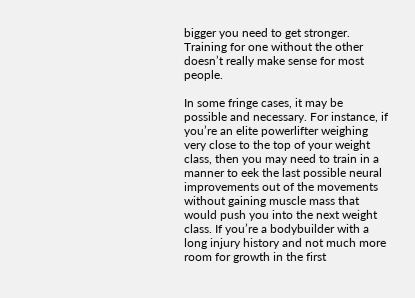bigger you need to get stronger. Training for one without the other doesn’t really make sense for most people.

In some fringe cases, it may be possible and necessary. For instance, if you’re an elite powerlifter weighing very close to the top of your weight class, then you may need to train in a manner to eek the last possible neural improvements out of the movements without gaining muscle mass that would push you into the next weight class. If you’re a bodybuilder with a long injury history and not much more room for growth in the first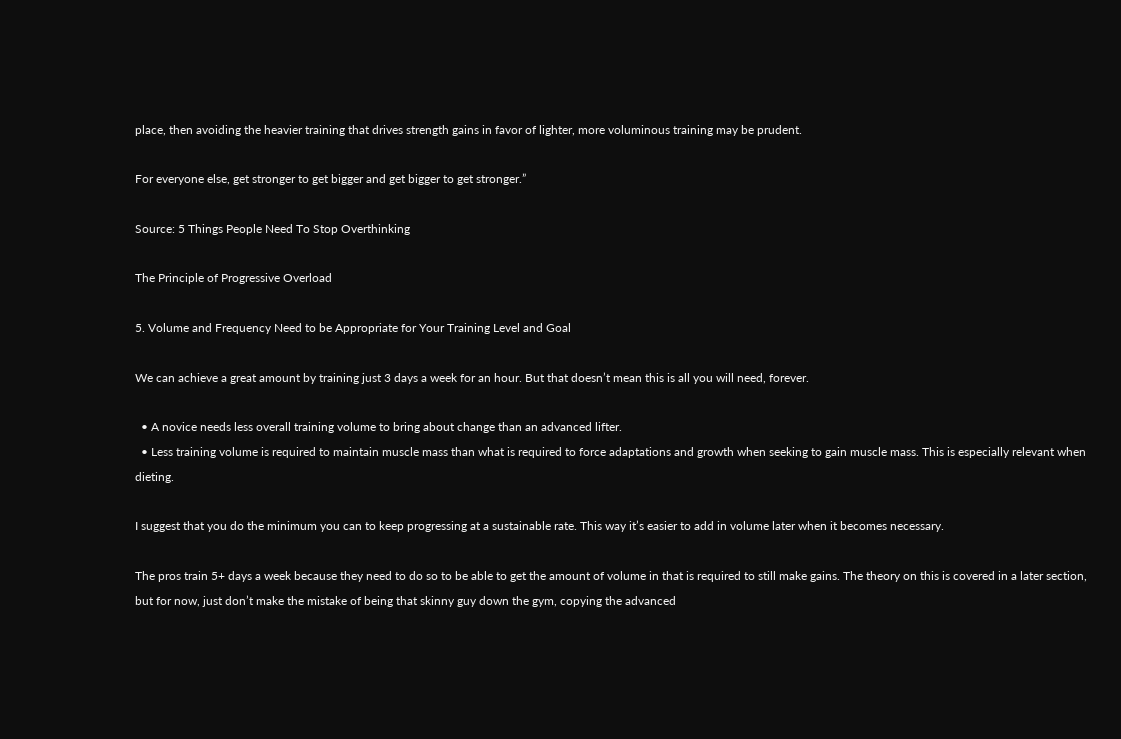place, then avoiding the heavier training that drives strength gains in favor of lighter, more voluminous training may be prudent.

For everyone else, get stronger to get bigger and get bigger to get stronger.”

Source: 5 Things People Need To Stop Overthinking

The Principle of Progressive Overload

5. Volume and Frequency Need to be Appropriate for Your Training Level and Goal

We can achieve a great amount by training just 3 days a week for an hour. But that doesn’t mean this is all you will need, forever.

  • A novice needs less overall training volume to bring about change than an advanced lifter.
  • Less training volume is required to maintain muscle mass than what is required to force adaptations and growth when seeking to gain muscle mass. This is especially relevant when dieting.

I suggest that you do the minimum you can to keep progressing at a sustainable rate. This way it’s easier to add in volume later when it becomes necessary.

The pros train 5+ days a week because they need to do so to be able to get the amount of volume in that is required to still make gains. The theory on this is covered in a later section, but for now, just don’t make the mistake of being that skinny guy down the gym, copying the advanced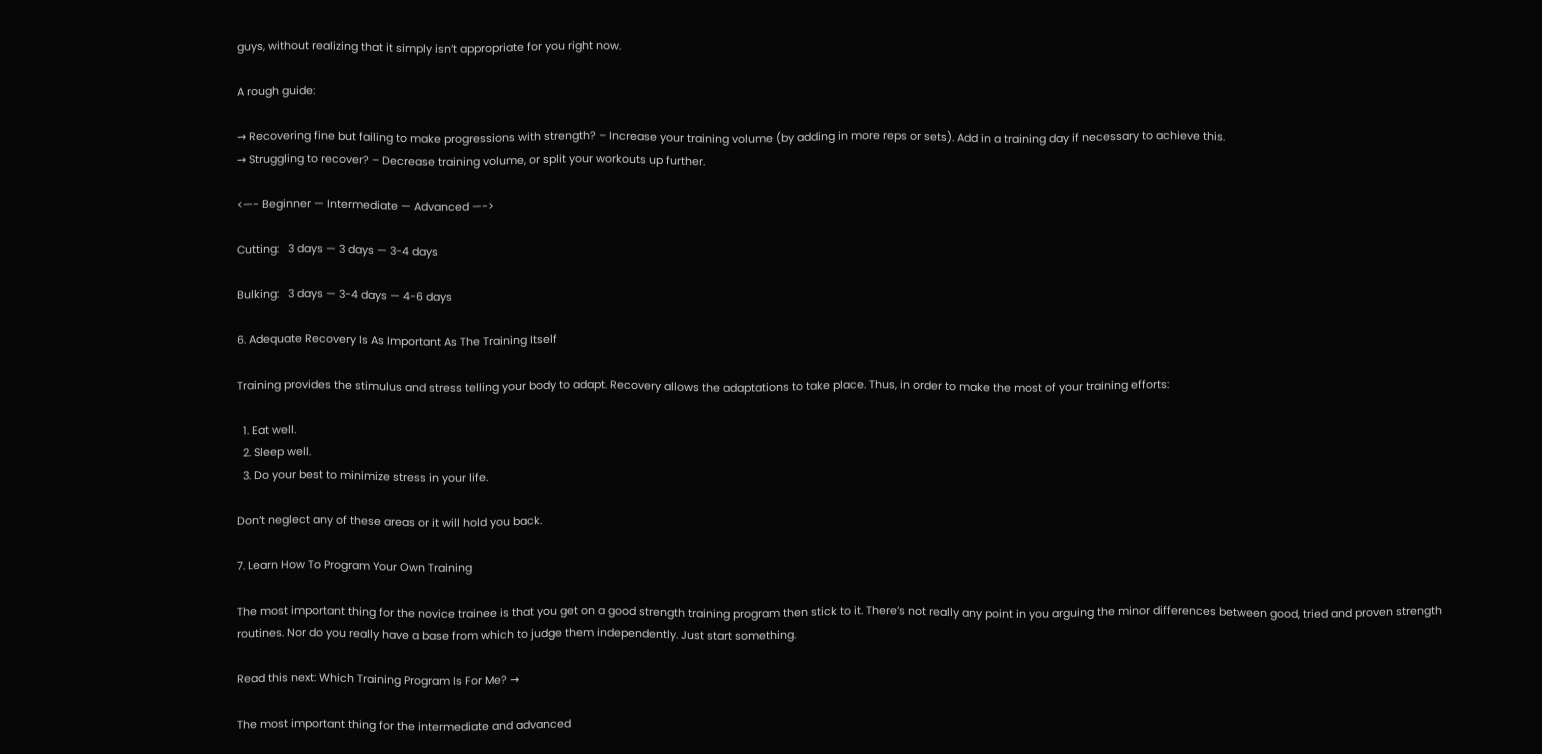guys, without realizing that it simply isn’t appropriate for you right now.

A rough guide:

→ Recovering fine but failing to make progressions with strength? – Increase your training volume (by adding in more reps or sets). Add in a training day if necessary to achieve this.
→ Struggling to recover? – Decrease training volume, or split your workouts up further.

<—- Beginner — Intermediate — Advanced —->

Cutting:   3 days — 3 days — 3-4 days

Bulking:   3 days — 3-4 days — 4-6 days

6. Adequate Recovery Is As Important As The Training Itself

Training provides the stimulus and stress telling your body to adapt. Recovery allows the adaptations to take place. Thus, in order to make the most of your training efforts:

  1. Eat well.
  2. Sleep well.
  3. Do your best to minimize stress in your life.

Don’t neglect any of these areas or it will hold you back.

7. Learn How To Program Your Own Training

The most important thing for the novice trainee is that you get on a good strength training program then stick to it. There’s not really any point in you arguing the minor differences between good, tried and proven strength routines. Nor do you really have a base from which to judge them independently. Just start something.

Read this next: Which Training Program Is For Me? →

The most important thing for the intermediate and advanced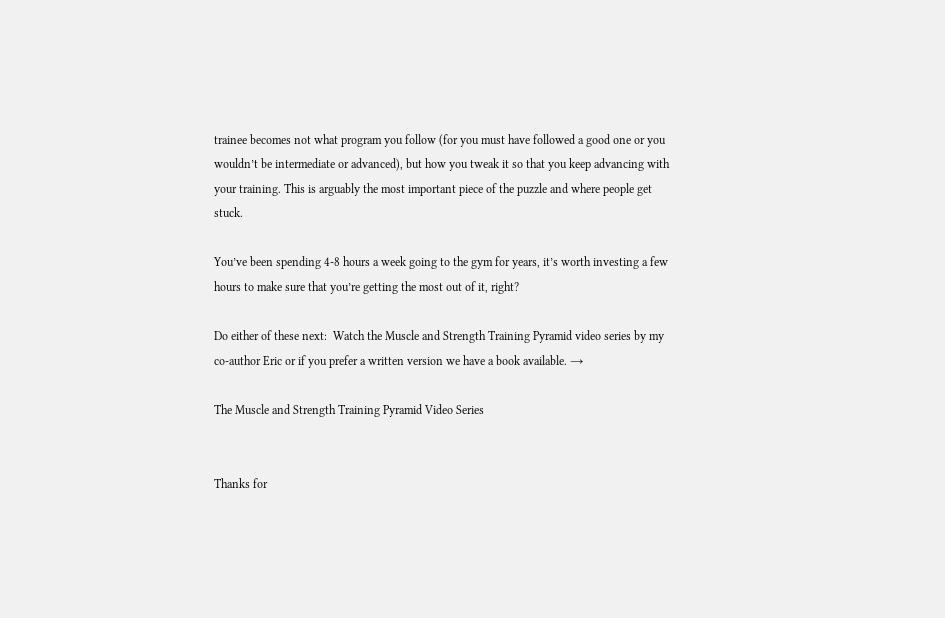trainee becomes not what program you follow (for you must have followed a good one or you wouldn’t be intermediate or advanced), but how you tweak it so that you keep advancing with your training. This is arguably the most important piece of the puzzle and where people get stuck.

You’ve been spending 4-8 hours a week going to the gym for years, it’s worth investing a few hours to make sure that you’re getting the most out of it, right?

Do either of these next:  Watch the Muscle and Strength Training Pyramid video series by my co-author Eric or if you prefer a written version we have a book available. →

The Muscle and Strength Training Pyramid Video Series


Thanks for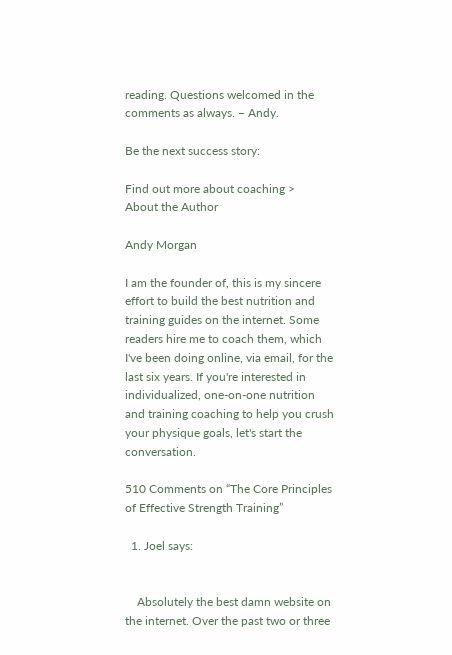reading. Questions welcomed in the comments as always. – Andy.

Be the next success story:

Find out more about coaching >
About the Author

Andy Morgan

I am the founder of, this is my sincere effort to build the best nutrition and training guides on the internet. Some readers hire me to coach them, which I've been doing online, via email, for the last six years. If you're interested in individualized, one-on-one nutrition and training coaching to help you crush your physique goals, let's start the conversation.

510 Comments on “The Core Principles of Effective Strength Training”

  1. Joel says:


    Absolutely the best damn website on the internet. Over the past two or three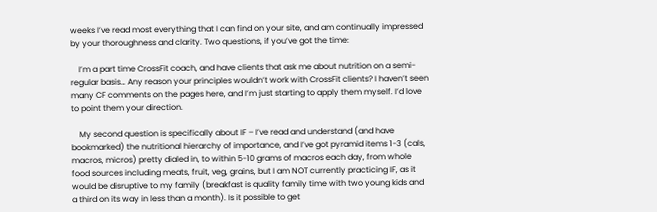weeks I’ve read most everything that I can find on your site, and am continually impressed by your thoroughness and clarity. Two questions, if you’ve got the time:

    I’m a part time CrossFit coach, and have clients that ask me about nutrition on a semi-regular basis… Any reason your principles wouldn’t work with CrossFit clients? I haven’t seen many CF comments on the pages here, and I’m just starting to apply them myself. I’d love to point them your direction.

    My second question is specifically about IF – I’ve read and understand (and have bookmarked) the nutritional hierarchy of importance, and I’ve got pyramid items 1-3 (cals, macros, micros) pretty dialed in, to within 5-10 grams of macros each day, from whole food sources including meats, fruit, veg, grains, but I am NOT currently practicing IF, as it would be disruptive to my family (breakfast is quality family time with two young kids and a third on its way in less than a month). Is it possible to get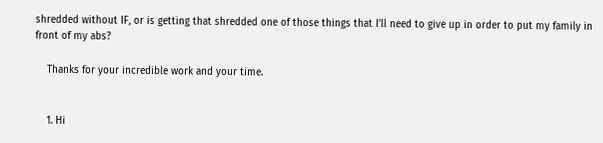shredded without IF, or is getting that shredded one of those things that I’ll need to give up in order to put my family in front of my abs?

    Thanks for your incredible work and your time.


    1. Hi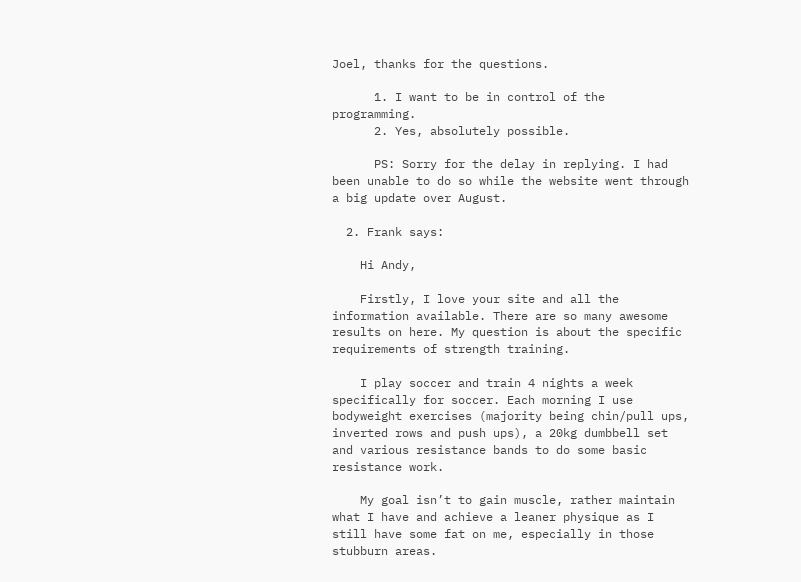Joel, thanks for the questions.

      1. I want to be in control of the programming.
      2. Yes, absolutely possible.

      PS: Sorry for the delay in replying. I had been unable to do so while the website went through a big update over August.

  2. Frank says:

    Hi Andy,

    Firstly, I love your site and all the information available. There are so many awesome results on here. My question is about the specific requirements of strength training.

    I play soccer and train 4 nights a week specifically for soccer. Each morning I use bodyweight exercises (majority being chin/pull ups, inverted rows and push ups), a 20kg dumbbell set and various resistance bands to do some basic resistance work.

    My goal isn’t to gain muscle, rather maintain what I have and achieve a leaner physique as I still have some fat on me, especially in those stubburn areas.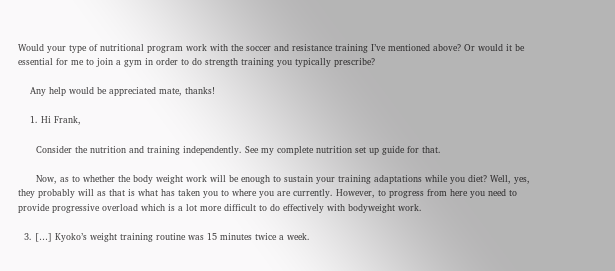Would your type of nutritional program work with the soccer and resistance training I’ve mentioned above? Or would it be essential for me to join a gym in order to do strength training you typically prescribe?

    Any help would be appreciated mate, thanks!

    1. Hi Frank,

      Consider the nutrition and training independently. See my complete nutrition set up guide for that.

      Now, as to whether the body weight work will be enough to sustain your training adaptations while you diet? Well, yes, they probably will as that is what has taken you to where you are currently. However, to progress from here you need to provide progressive overload which is a lot more difficult to do effectively with bodyweight work.

  3. […] Kyoko’s weight training routine was 15 minutes twice a week.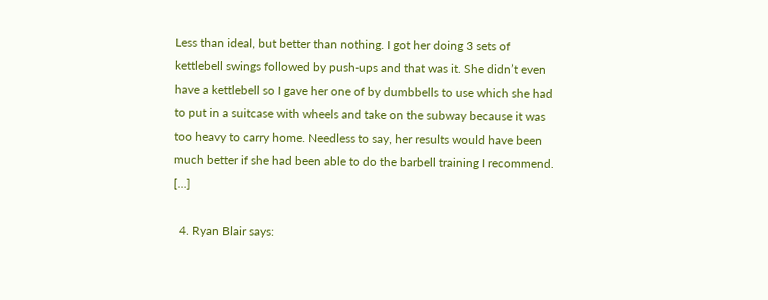Less than ideal, but better than nothing. I got her doing 3 sets of kettlebell swings followed by push-ups and that was it. She didn’t even have a kettlebell so I gave her one of by dumbbells to use which she had to put in a suitcase with wheels and take on the subway because it was too heavy to carry home. Needless to say, her results would have been much better if she had been able to do the barbell training I recommend. […]

  4. Ryan Blair says: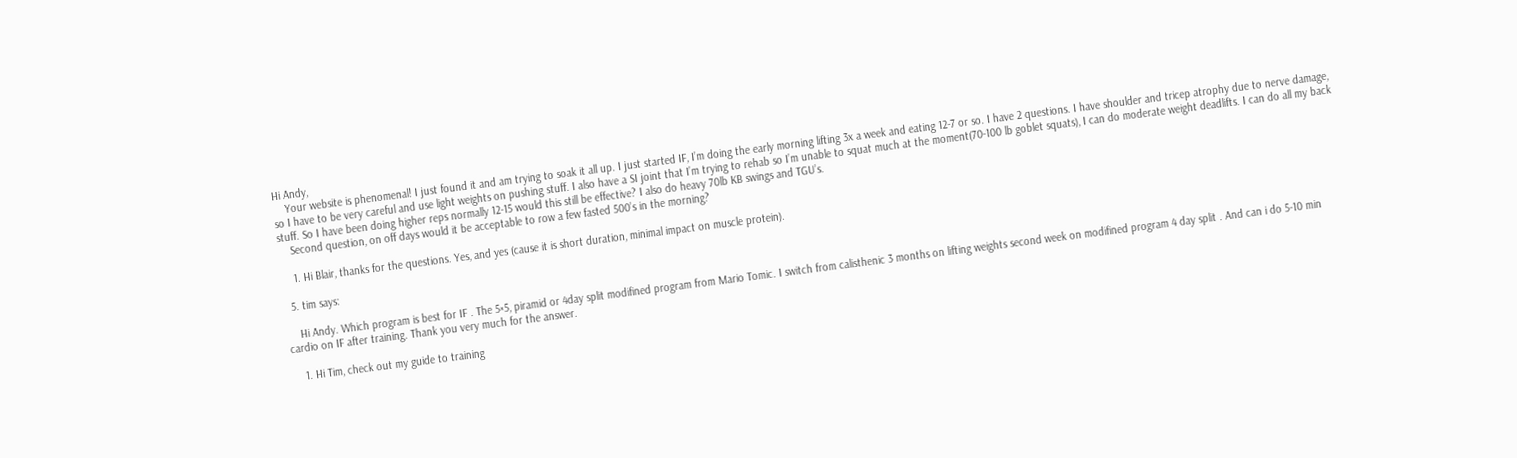Hi Andy,
    Your website is phenomenal! I just found it and am trying to soak it all up. I just started IF, I’m doing the early morning lifting 3x a week and eating 12-7 or so. I have 2 questions. I have shoulder and tricep atrophy due to nerve damage, so I have to be very careful and use light weights on pushing stuff. I also have a SI joint that I’m trying to rehab so I’m unable to squat much at the moment(70-100 lb goblet squats), I can do moderate weight deadlifts. I can do all my back stuff. So I have been doing higher reps normally 12-15 would this still be effective? I also do heavy 70lb KB swings and TGU’s.
    Second question, on off days would it be acceptable to row a few fasted 500’s in the morning?

    1. Hi Blair, thanks for the questions. Yes, and yes (cause it is short duration, minimal impact on muscle protein).

  5. tim says:

    Hi Andy. Which program is best for IF . The 5×5, piramid or 4day split modifined program from Mario Tomic. I switch from calisthenic 3 months on lifting weights second week on modifined program 4 day split . And can i do 5-10 min cardio on IF after training. Thank you very much for the answer.

    1. Hi Tim, check out my guide to training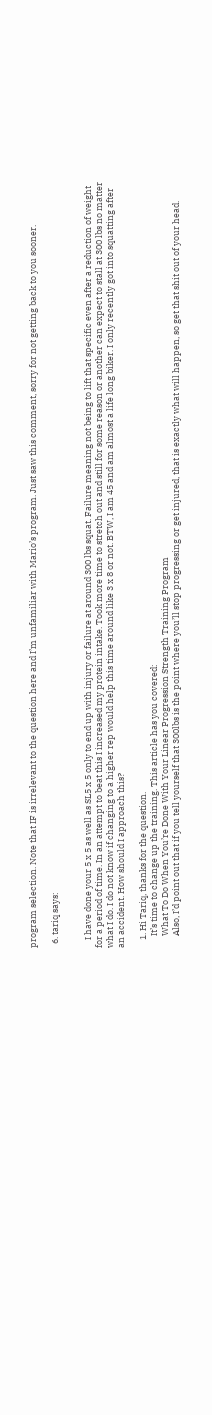program selection. Note that IF is irrelevant to the question here and I’m unfamiliar with Mario’s program. Just saw this comment, sorry for not getting back to you sooner.

  6. tariq says:


    I have done your 5 x 5 as well as SL5 x 5 only to end up with injury or failure at around 300 lbs squat. Failure meaning not being to lift that specific even after a reduction of weight for a period of time. In an attempt to beat this I increased my protein intake. Took more time to stretch out and still for some reason or another can expect to stall at 300 lbs no matter what I do. I do not know if changing to a higher rep would help this time around like 3 x 8 or not. BTW, I am 45 and am almost a life long biker. I only recently got into squatting after an accident. How should I approach this?

    1. Hi Tariq, thanks for the question.
      It’s time to change up the training. This article has you covered:
      What To Do When You’re Done With Your Linear Progression Strength Training Program
      Also, I’d point out that if you tell yourself that 300lbs is the point where you’ll stop progressing or get injured, that is exactly what will happen, so get that shit out of your head.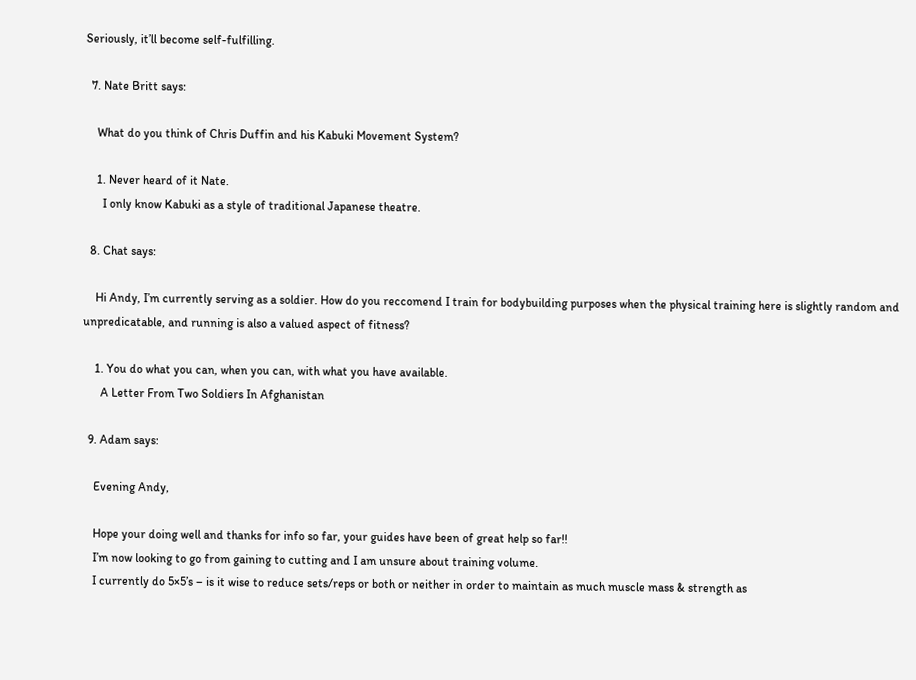Seriously, it’ll become self-fulfilling.

  7. Nate Britt says:

    What do you think of Chris Duffin and his Kabuki Movement System?

    1. Never heard of it Nate.
      I only know Kabuki as a style of traditional Japanese theatre.

  8. Chat says:

    Hi Andy, I’m currently serving as a soldier. How do you reccomend I train for bodybuilding purposes when the physical training here is slightly random and unpredicatable, and running is also a valued aspect of fitness?

    1. You do what you can, when you can, with what you have available.
      A Letter From Two Soldiers In Afghanistan

  9. Adam says:

    Evening Andy,

    Hope your doing well and thanks for info so far, your guides have been of great help so far!!
    I’m now looking to go from gaining to cutting and I am unsure about training volume.
    I currently do 5×5’s – is it wise to reduce sets/reps or both or neither in order to maintain as much muscle mass & strength as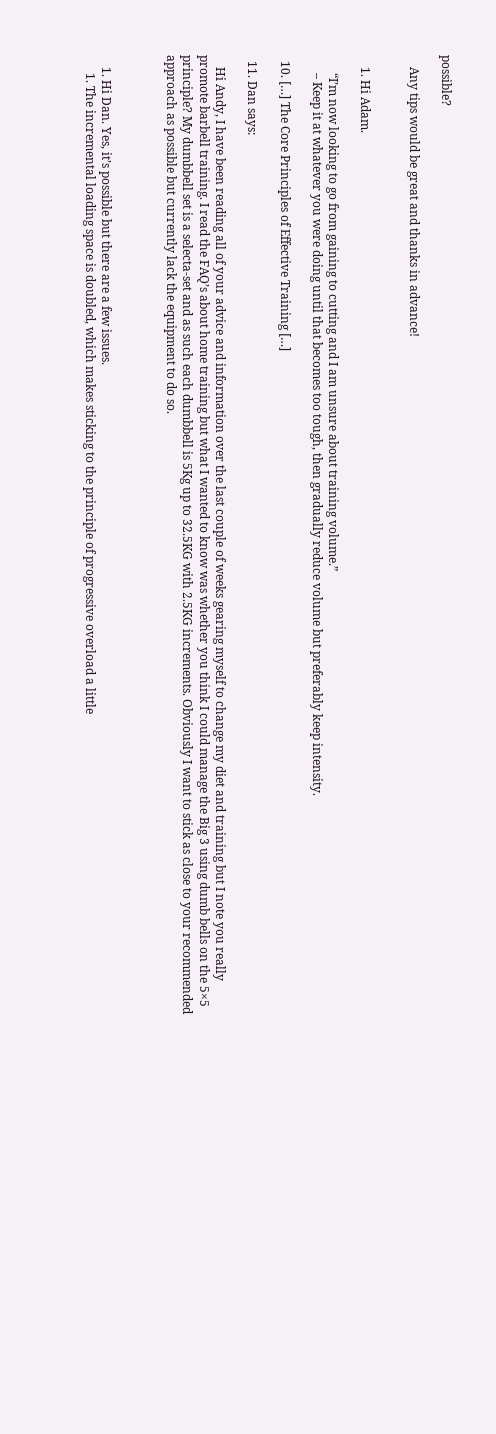possible?

    Any tips would be great and thanks in advance!


    1. Hi Adam.

      “I’m now looking to go from gaining to cutting and I am unsure about training volume.”
      – Keep it at whatever you were doing until that becomes too tough, then gradually reduce volume but preferably keep intensity.

  10. […] The Core Principles of Effective Training […]

  11. Dan says:

    Hi Andy, I have been reading all of your advice and information over the last couple of weeks gearing myself to change my diet and training but I note you really promote barbell training. I read the FAQ’s about home training but what I wanted to know was whether you think I could manage the Big 3 using dumb bells on the 5×5 principle? My dumbbell set is a selecta-set and as such each dumbbell is 5Kg up to 32.5KG with 2.5KG increments. Obviously I want to stick as close to your recommended approach as possible but currently lack the equipment to do so.



    1. Hi Dan. Yes, it’s possible but there are a few issues.
      1. The incremental loading space is doubled, which makes sticking to the principle of progressive overload a little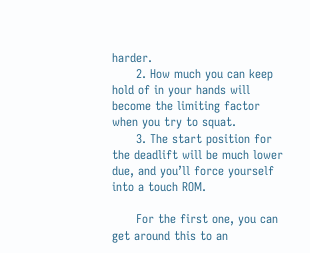harder.
      2. How much you can keep hold of in your hands will become the limiting factor when you try to squat.
      3. The start position for the deadlift will be much lower due, and you’ll force yourself into a touch ROM.

      For the first one, you can get around this to an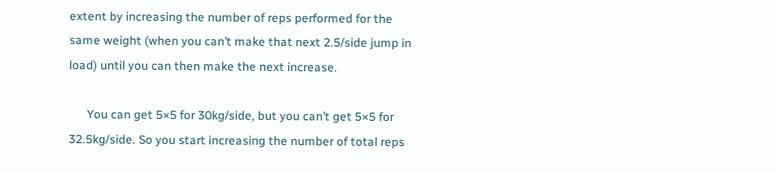extent by increasing the number of reps performed for the same weight (when you can’t make that next 2.5/side jump in load) until you can then make the next increase.

      You can get 5×5 for 30kg/side, but you can’t get 5×5 for 32.5kg/side. So you start increasing the number of total reps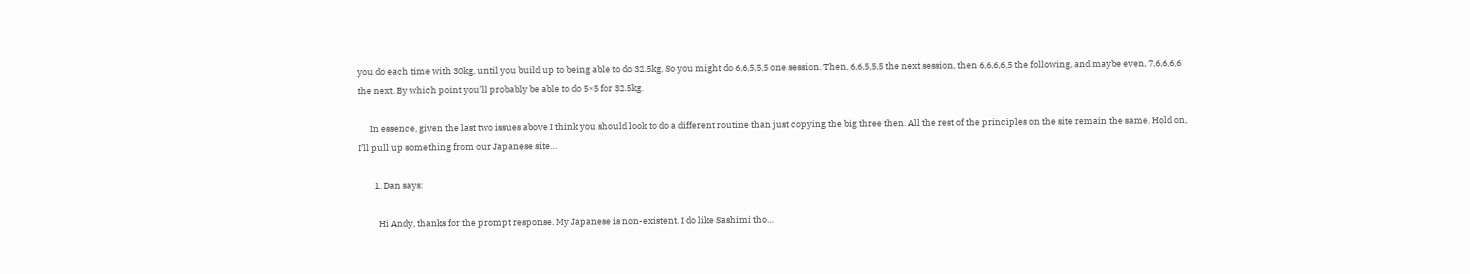you do each time with 30kg, until you build up to being able to do 32.5kg. So you might do 6,6,5,5,5 one session. Then, 6,6,5,5,5 the next session, then 6,6,6,6,5 the following, and maybe even, 7,6,6,6,6 the next. By which point you’ll probably be able to do 5×5 for 32.5kg.

      In essence, given the last two issues above I think you should look to do a different routine than just copying the big three then. All the rest of the principles on the site remain the same. Hold on, I’ll pull up something from our Japanese site…

        1. Dan says:

          Hi Andy, thanks for the prompt response. My Japanese is non-existent. I do like Sashimi tho…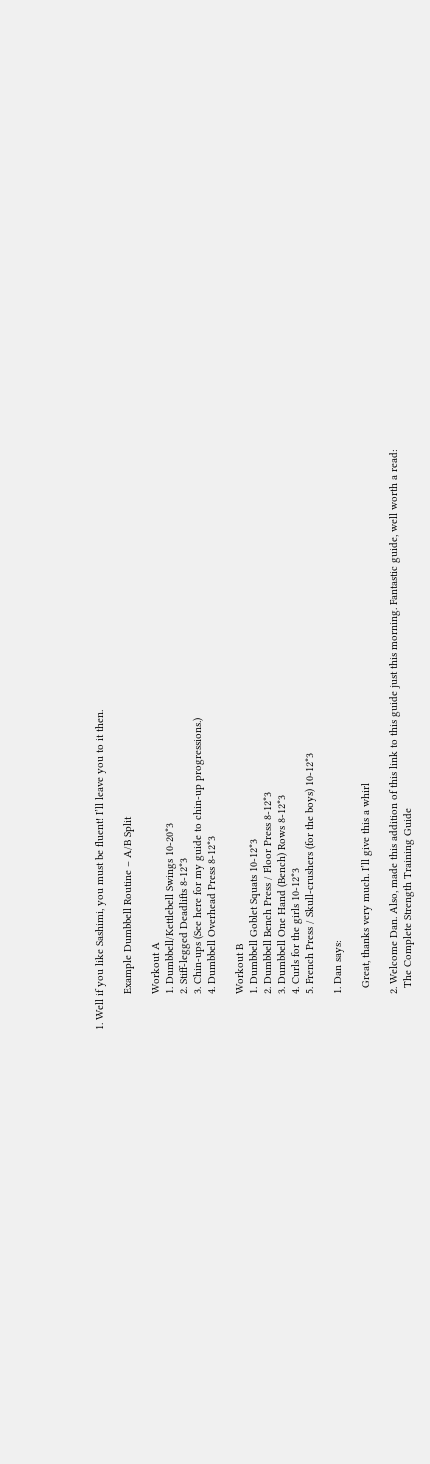1. Well if you like Sashimi, you must be fluent! I’ll leave you to it then.

            Example Dumbbell Routine – A/B Split

            Workout A
            1. Dumbbell/Kettlebell Swings 10-20*3
            2. Stiff-legged Deadlifts 8-12*3
            3. Chin-ups (See here for my guide to chin-up progressions.)
            4. Dumbbell Overhead Press 8-12*3

            Workout B
            1. Dumbbell Goblet Squats 10-12*3
            2. Dumbbell Bench Press / Floor Press 8-12*3
            3. Dumbbell One Hand (Bench) Rows 8-12*3
            4. Curls for the girls 10-12*3
            5. French Press / Skull-crushers (for the boys) 10-12*3

            1. Dan says:

              Great, thanks very much. I’ll give this a whirl

            2. Welcome Dan. Also, made this addition of this link to this guide just this morning. Fantastic guide, well worth a read:
              The Complete Strength Training Guide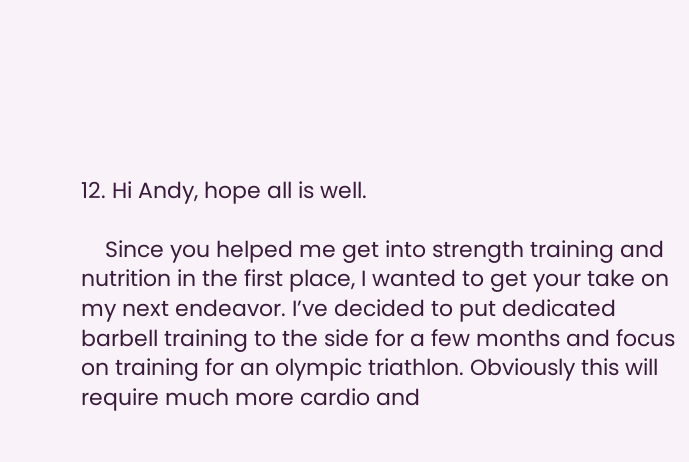12. Hi Andy, hope all is well.

    Since you helped me get into strength training and nutrition in the first place, I wanted to get your take on my next endeavor. I’ve decided to put dedicated barbell training to the side for a few months and focus on training for an olympic triathlon. Obviously this will require much more cardio and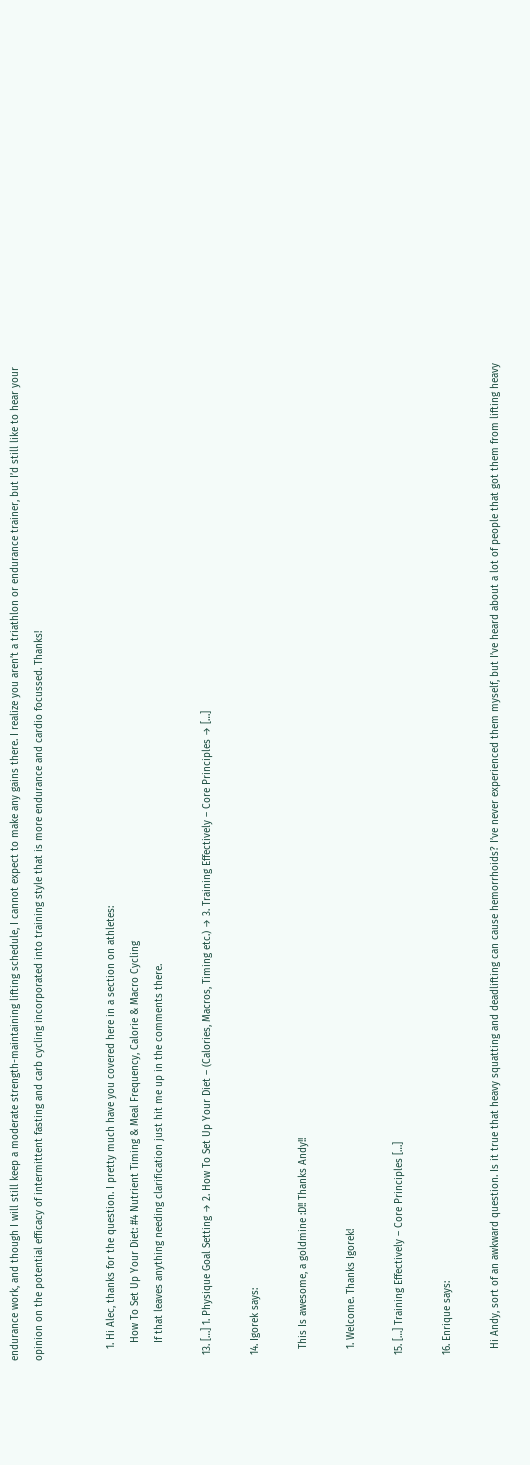endurance work, and though I will still keep a moderate strength-maintaining lifting schedule, I cannot expect to make any gains there. I realize you aren’t a triathlon or endurance trainer, but I’d still like to hear your opinion on the potential efficacy of intermittent fasting and carb cycling incorporated into training style that is more endurance and cardio focussed. Thanks!


    1. Hi Alec, thanks for the question. I pretty much have you covered here in a section on athletes:
      How To Set Up Your Diet: #4 Nutrient Timing & Meal Frequency, Calorie & Macro Cycling
      If that leaves anything needing clarification just hit me up in the comments there.

  13. […] 1. Physique Goal Setting → 2. How To Set Up Your Diet – (Calories, Macros, Timing etc.) → 3. Training Effectively – Core Principles → […]

  14. Igorek says:

    This Is awesome, a goldmine :D!! Thanks Andy!!

    1. Welcome. Thanks Igorek!

  15. […] Training Effectively – Core Principles […]

  16. Enrique says:

    Hi Andy, sort of an awkward question. Is it true that heavy squatting and deadlifting can cause hemorrhoids? I’ve never experienced them myself, but I’ve heard about a lot of people that got them from lifting heavy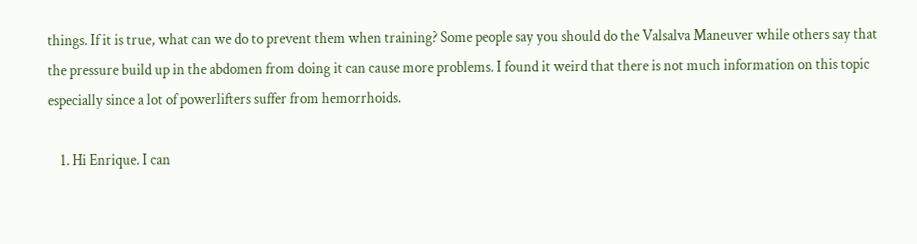things. If it is true, what can we do to prevent them when training? Some people say you should do the Valsalva Maneuver while others say that the pressure build up in the abdomen from doing it can cause more problems. I found it weird that there is not much information on this topic especially since a lot of powerlifters suffer from hemorrhoids.

    1. Hi Enrique. I can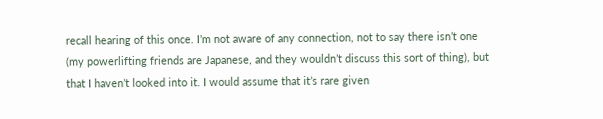recall hearing of this once. I’m not aware of any connection, not to say there isn’t one (my powerlifting friends are Japanese, and they wouldn’t discuss this sort of thing), but that I haven’t looked into it. I would assume that it’s rare given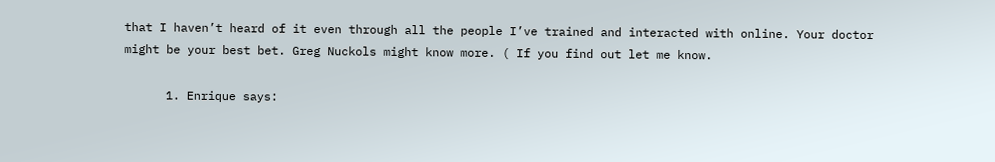that I haven’t heard of it even through all the people I’ve trained and interacted with online. Your doctor might be your best bet. Greg Nuckols might know more. ( If you find out let me know.

      1. Enrique says: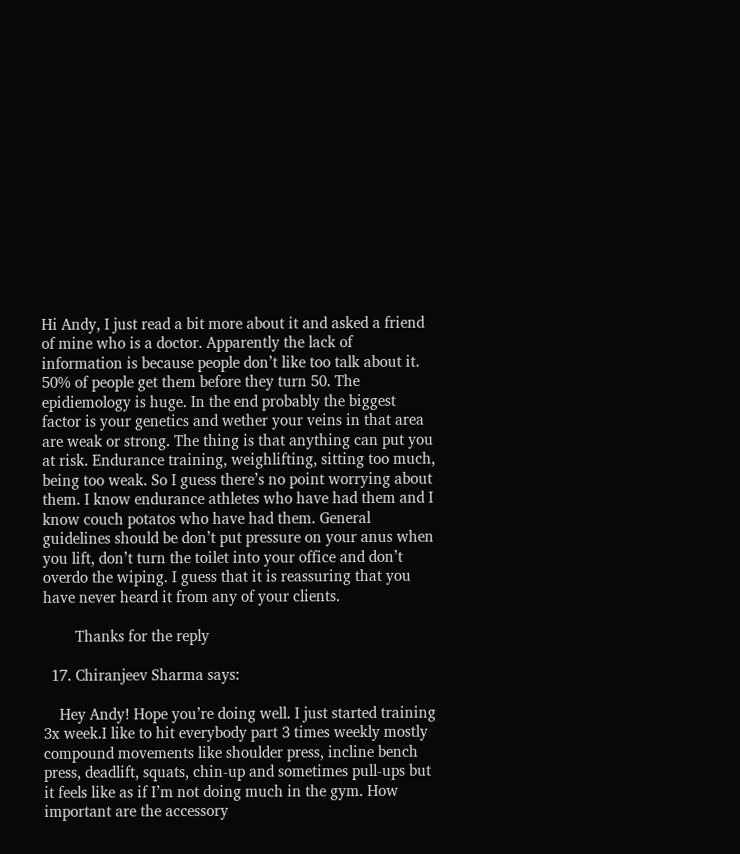Hi Andy, I just read a bit more about it and asked a friend of mine who is a doctor. Apparently the lack of information is because people don’t like too talk about it. 50% of people get them before they turn 50. The epidiemology is huge. In the end probably the biggest factor is your genetics and wether your veins in that area are weak or strong. The thing is that anything can put you at risk. Endurance training, weighlifting, sitting too much, being too weak. So I guess there’s no point worrying about them. I know endurance athletes who have had them and I know couch potatos who have had them. General guidelines should be don’t put pressure on your anus when you lift, don’t turn the toilet into your office and don’t overdo the wiping. I guess that it is reassuring that you have never heard it from any of your clients.

        Thanks for the reply

  17. Chiranjeev Sharma says:

    Hey Andy! Hope you’re doing well. I just started training 3x week.I like to hit everybody part 3 times weekly mostly compound movements like shoulder press, incline bench press, deadlift, squats, chin-up and sometimes pull-ups but it feels like as if I’m not doing much in the gym. How important are the accessory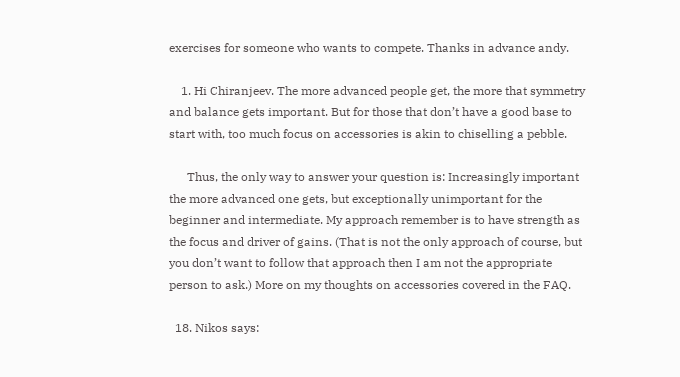exercises for someone who wants to compete. Thanks in advance andy.

    1. Hi Chiranjeev. The more advanced people get, the more that symmetry and balance gets important. But for those that don’t have a good base to start with, too much focus on accessories is akin to chiselling a pebble.

      Thus, the only way to answer your question is: Increasingly important the more advanced one gets, but exceptionally unimportant for the beginner and intermediate. My approach remember is to have strength as the focus and driver of gains. (That is not the only approach of course, but you don’t want to follow that approach then I am not the appropriate person to ask.) More on my thoughts on accessories covered in the FAQ.

  18. Nikos says: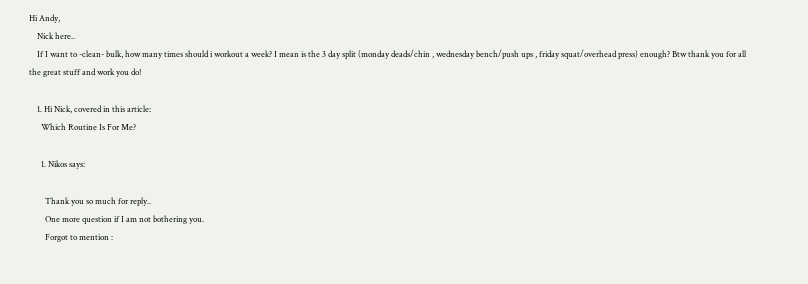Hi Andy,
    Nick here..
    If I want to -clean- bulk, how many times should i workout a week? I mean is the 3 day split (monday deads/chin , wednesday bench/push ups , friday squat/overhead press) enough? Btw thank you for all the great stuff and work you do!

    1. Hi Nick, covered in this article:
      Which Routine Is For Me?

      1. Nikos says:

        Thank you so much for reply..
        One more question if I am not bothering you.
        Forgot to mention :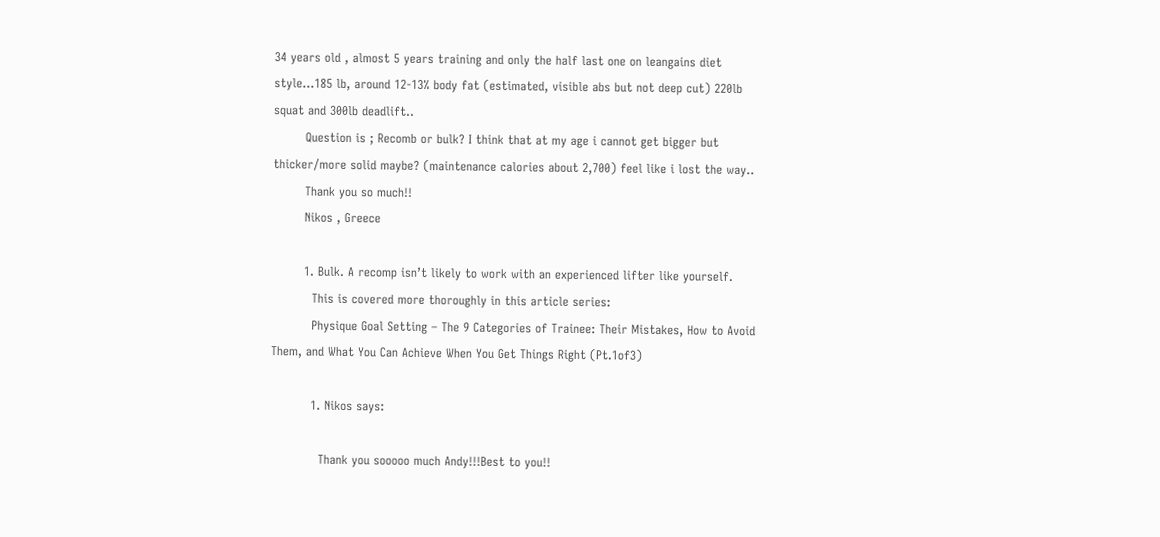34 years old , almost 5 years training and only the half last one on leangains diet style…185 lb, around 12-13% body fat (estimated, visible abs but not deep cut) 220lb squat and 300lb deadlift..
        Question is ; Recomb or bulk? I think that at my age i cannot get bigger but thicker/more solid maybe? (maintenance calories about 2,700) feel like i lost the way..
        Thank you so much!!
        Nikos , Greece

        1. Bulk. A recomp isn’t likely to work with an experienced lifter like yourself.
          This is covered more thoroughly in this article series:
          Physique Goal Setting – The 9 Categories of Trainee: Their Mistakes, How to Avoid Them, and What You Can Achieve When You Get Things Right (Pt.1of3)

          1. Nikos says:

            Thank you sooooo much Andy!!!Best to you!!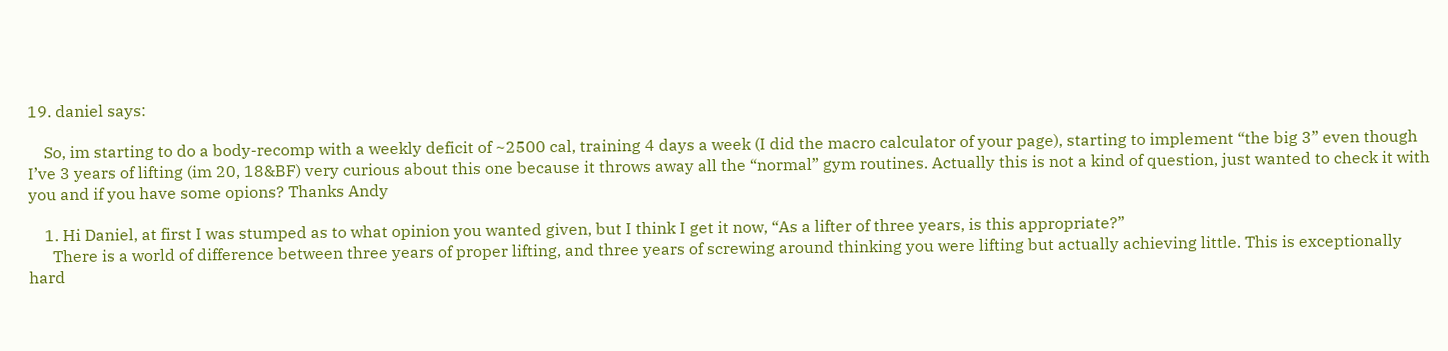19. daniel says:

    So, im starting to do a body-recomp with a weekly deficit of ~2500 cal, training 4 days a week (I did the macro calculator of your page), starting to implement “the big 3” even though I’ve 3 years of lifting (im 20, 18&BF) very curious about this one because it throws away all the “normal” gym routines. Actually this is not a kind of question, just wanted to check it with you and if you have some opions? Thanks Andy

    1. Hi Daniel, at first I was stumped as to what opinion you wanted given, but I think I get it now, “As a lifter of three years, is this appropriate?”
      There is a world of difference between three years of proper lifting, and three years of screwing around thinking you were lifting but actually achieving little. This is exceptionally hard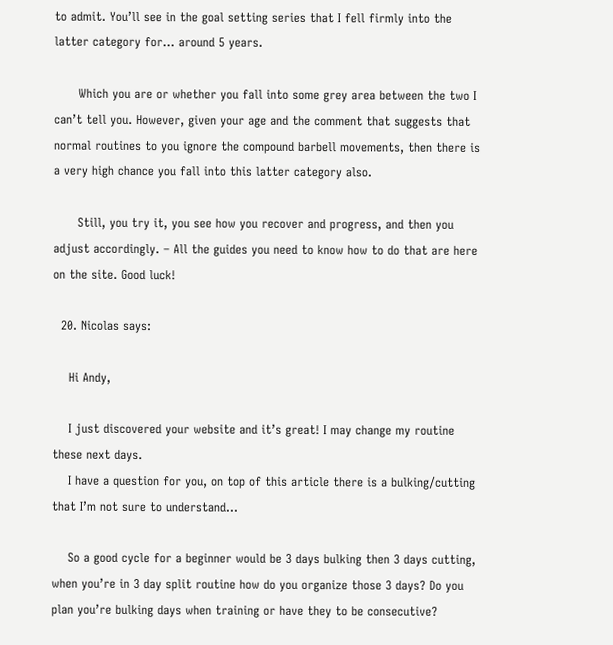to admit. You’ll see in the goal setting series that I fell firmly into the latter category for… around 5 years.

      Which you are or whether you fall into some grey area between the two I can’t tell you. However, given your age and the comment that suggests that normal routines to you ignore the compound barbell movements, then there is a very high chance you fall into this latter category also.

      Still, you try it, you see how you recover and progress, and then you adjust accordingly. – All the guides you need to know how to do that are here on the site. Good luck!

  20. Nicolas says:

    Hi Andy,

    I just discovered your website and it’s great! I may change my routine these next days.
    I have a question for you, on top of this article there is a bulking/cutting that I’m not sure to understand…

    So a good cycle for a beginner would be 3 days bulking then 3 days cutting, when you’re in 3 day split routine how do you organize those 3 days? Do you plan you’re bulking days when training or have they to be consecutive?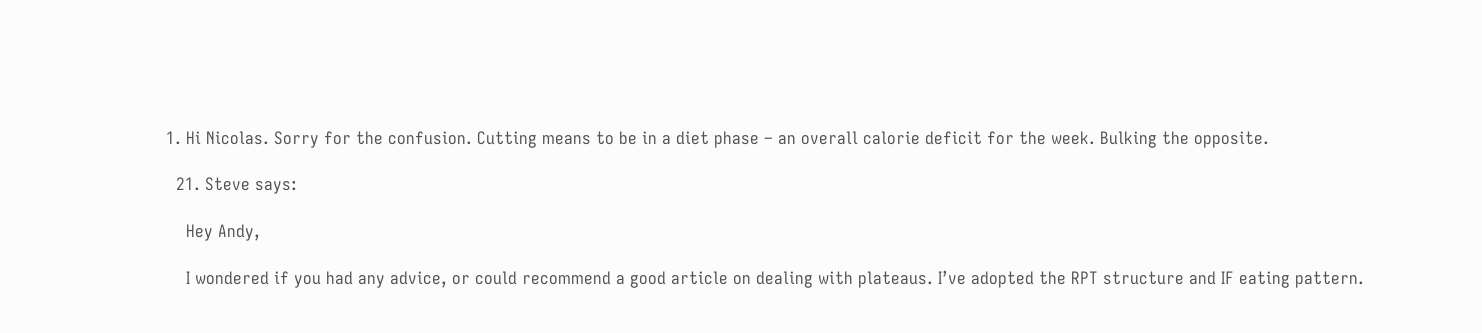1. Hi Nicolas. Sorry for the confusion. Cutting means to be in a diet phase – an overall calorie deficit for the week. Bulking the opposite.

  21. Steve says:

    Hey Andy,

    I wondered if you had any advice, or could recommend a good article on dealing with plateaus. I’ve adopted the RPT structure and IF eating pattern.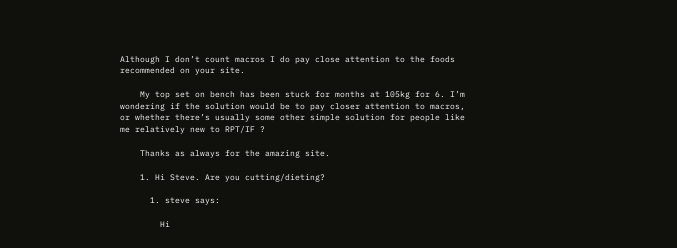Although I don’t count macros I do pay close attention to the foods recommended on your site.

    My top set on bench has been stuck for months at 105kg for 6. I’m wondering if the solution would be to pay closer attention to macros, or whether there’s usually some other simple solution for people like me relatively new to RPT/IF ?

    Thanks as always for the amazing site.

    1. Hi Steve. Are you cutting/dieting?

      1. steve says:

        Hi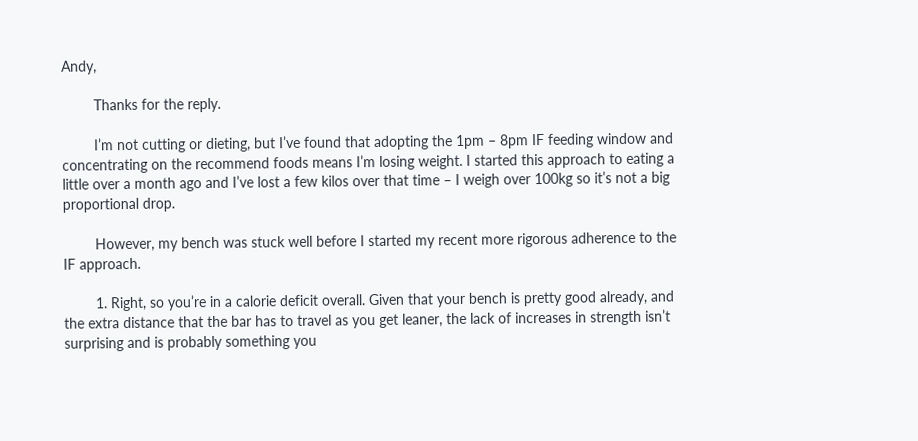Andy,

        Thanks for the reply.

        I’m not cutting or dieting, but I’ve found that adopting the 1pm – 8pm IF feeding window and concentrating on the recommend foods means I’m losing weight. I started this approach to eating a little over a month ago and I’ve lost a few kilos over that time – I weigh over 100kg so it’s not a big proportional drop.

        However, my bench was stuck well before I started my recent more rigorous adherence to the IF approach.

        1. Right, so you’re in a calorie deficit overall. Given that your bench is pretty good already, and the extra distance that the bar has to travel as you get leaner, the lack of increases in strength isn’t surprising and is probably something you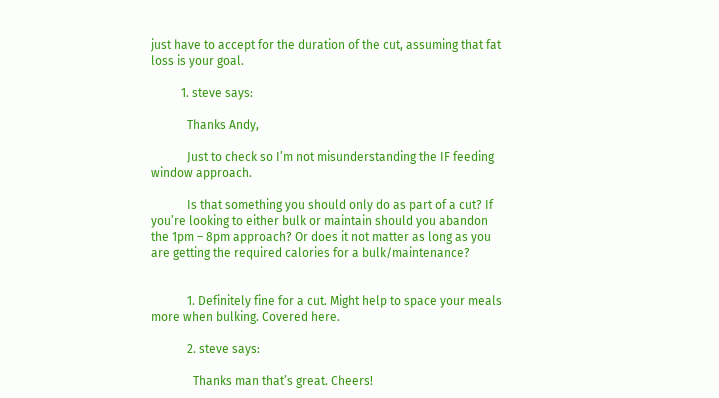just have to accept for the duration of the cut, assuming that fat loss is your goal.

          1. steve says:

            Thanks Andy,

            Just to check so I’m not misunderstanding the IF feeding window approach.

            Is that something you should only do as part of a cut? If you’re looking to either bulk or maintain should you abandon the 1pm – 8pm approach? Or does it not matter as long as you are getting the required calories for a bulk/maintenance?


            1. Definitely fine for a cut. Might help to space your meals more when bulking. Covered here.

            2. steve says:

              Thanks man that’s great. Cheers!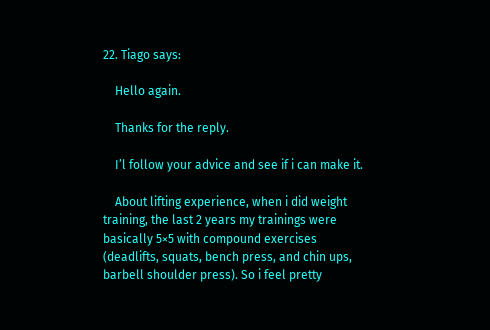22. Tiago says:

    Hello again.

    Thanks for the reply.

    I’l follow your advice and see if i can make it.

    About lifting experience, when i did weight training, the last 2 years my trainings were basically 5×5 with compound exercises (deadlifts, squats, bench press, and chin ups, barbell shoulder press). So i feel pretty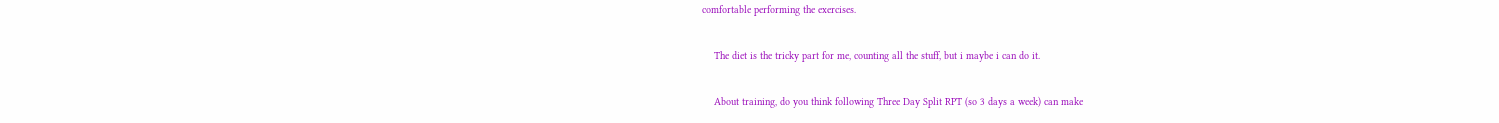comfortable performing the exercises.

    The diet is the tricky part for me, counting all the stuff, but i maybe i can do it.

    About training, do you think following Three Day Split RPT (so 3 days a week) can make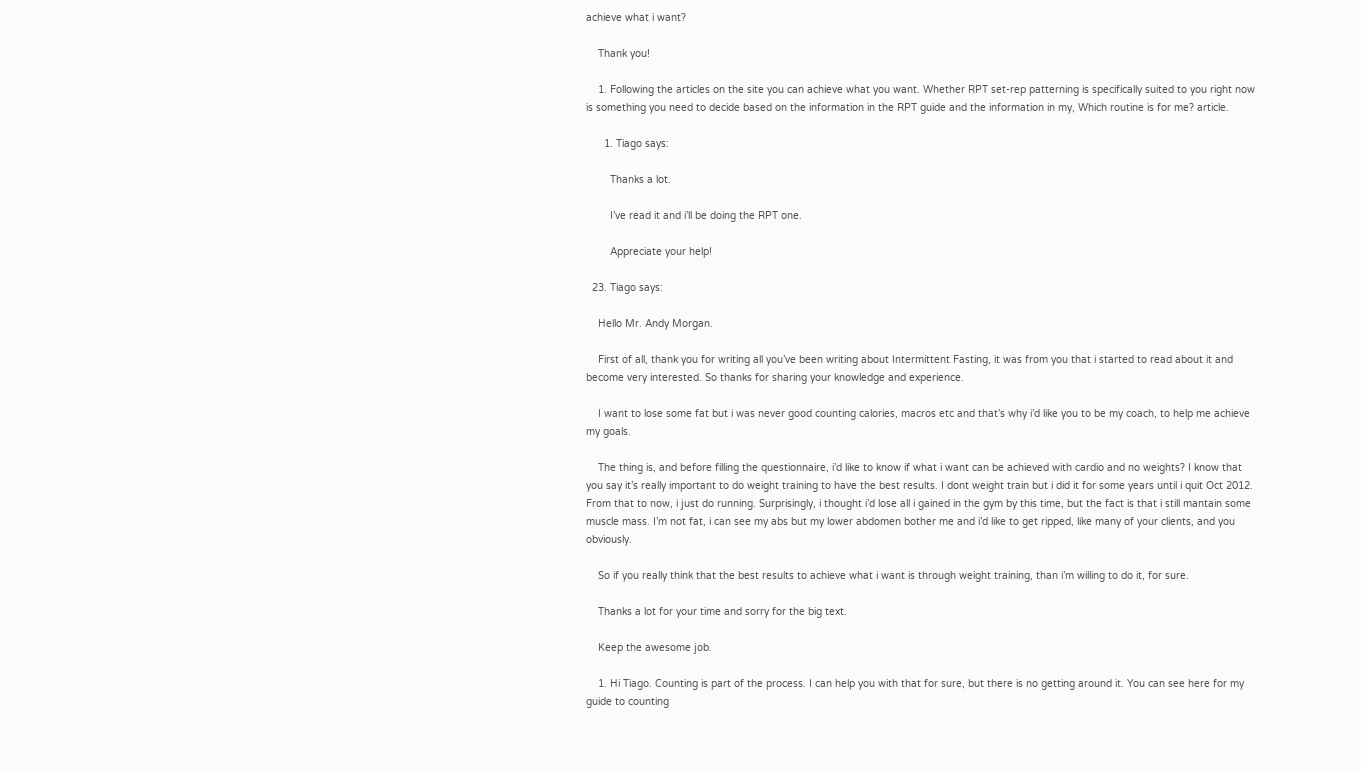achieve what i want?

    Thank you!

    1. Following the articles on the site you can achieve what you want. Whether RPT set-rep patterning is specifically suited to you right now is something you need to decide based on the information in the RPT guide and the information in my, Which routine is for me? article.

      1. Tiago says:

        Thanks a lot.

        I’ve read it and i’ll be doing the RPT one.

        Appreciate your help!

  23. Tiago says:

    Hello Mr. Andy Morgan.

    First of all, thank you for writing all you’ve been writing about Intermittent Fasting, it was from you that i started to read about it and become very interested. So thanks for sharing your knowledge and experience.

    I want to lose some fat but i was never good counting calories, macros etc and that’s why i’d like you to be my coach, to help me achieve my goals.

    The thing is, and before filling the questionnaire, i’d like to know if what i want can be achieved with cardio and no weights? I know that you say it’s really important to do weight training to have the best results. I dont weight train but i did it for some years until i quit Oct 2012. From that to now, i just do running. Surprisingly, i thought i’d lose all i gained in the gym by this time, but the fact is that i still mantain some muscle mass. I’m not fat, i can see my abs but my lower abdomen bother me and i’d like to get ripped, like many of your clients, and you obviously.

    So if you really think that the best results to achieve what i want is through weight training, than i’m willing to do it, for sure.

    Thanks a lot for your time and sorry for the big text.

    Keep the awesome job.

    1. Hi Tiago. Counting is part of the process. I can help you with that for sure, but there is no getting around it. You can see here for my guide to counting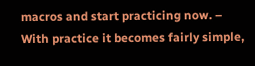macros and start practicing now. – With practice it becomes fairly simple,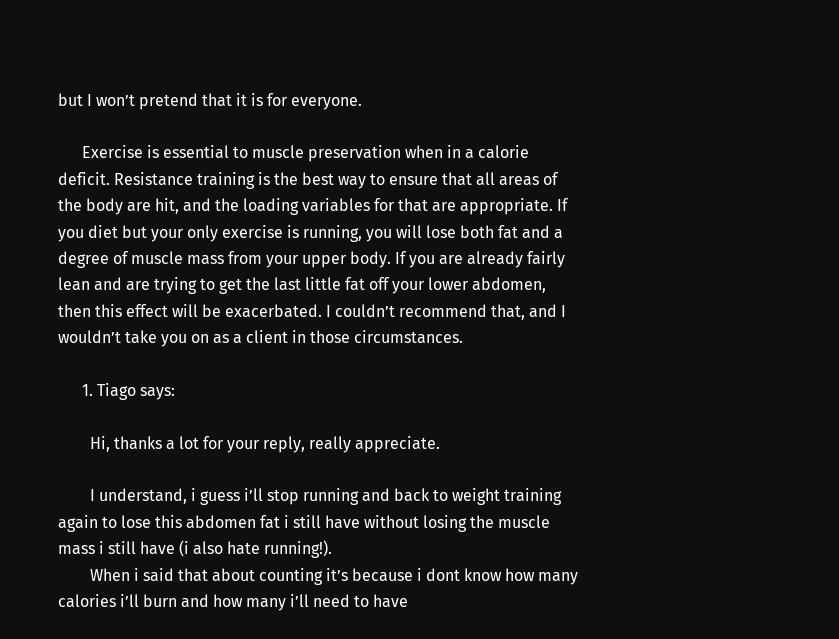but I won’t pretend that it is for everyone.

      Exercise is essential to muscle preservation when in a calorie deficit. Resistance training is the best way to ensure that all areas of the body are hit, and the loading variables for that are appropriate. If you diet but your only exercise is running, you will lose both fat and a degree of muscle mass from your upper body. If you are already fairly lean and are trying to get the last little fat off your lower abdomen, then this effect will be exacerbated. I couldn’t recommend that, and I wouldn’t take you on as a client in those circumstances.

      1. Tiago says:

        Hi, thanks a lot for your reply, really appreciate.

        I understand, i guess i’ll stop running and back to weight training again to lose this abdomen fat i still have without losing the muscle mass i still have (i also hate running!).
        When i said that about counting it’s because i dont know how many calories i’ll burn and how many i’ll need to have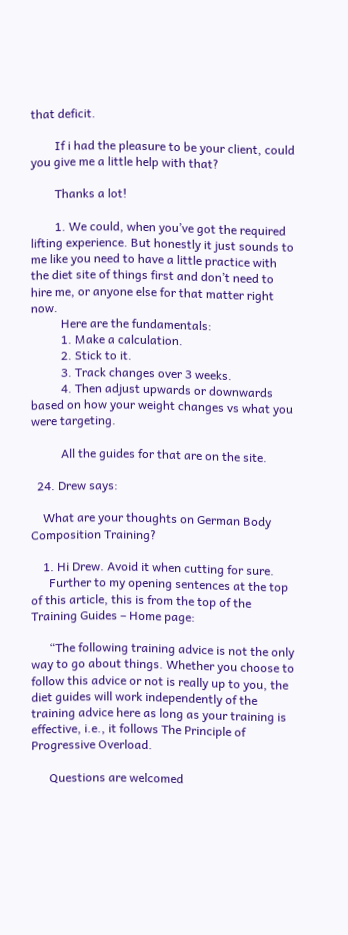that deficit.

        If i had the pleasure to be your client, could you give me a little help with that?

        Thanks a lot!

        1. We could, when you’ve got the required lifting experience. But honestly it just sounds to me like you need to have a little practice with the diet site of things first and don’t need to hire me, or anyone else for that matter right now.
          Here are the fundamentals:
          1. Make a calculation.
          2. Stick to it.
          3. Track changes over 3 weeks.
          4. Then adjust upwards or downwards based on how your weight changes vs what you were targeting.

          All the guides for that are on the site.

  24. Drew says:

    What are your thoughts on German Body Composition Training?

    1. Hi Drew. Avoid it when cutting for sure.
      Further to my opening sentences at the top of this article, this is from the top of the Training Guides – Home page:

      “The following training advice is not the only way to go about things. Whether you choose to follow this advice or not is really up to you, the diet guides will work independently of the training advice here as long as your training is effective, i.e., it follows The Principle of Progressive Overload.

      Questions are welcomed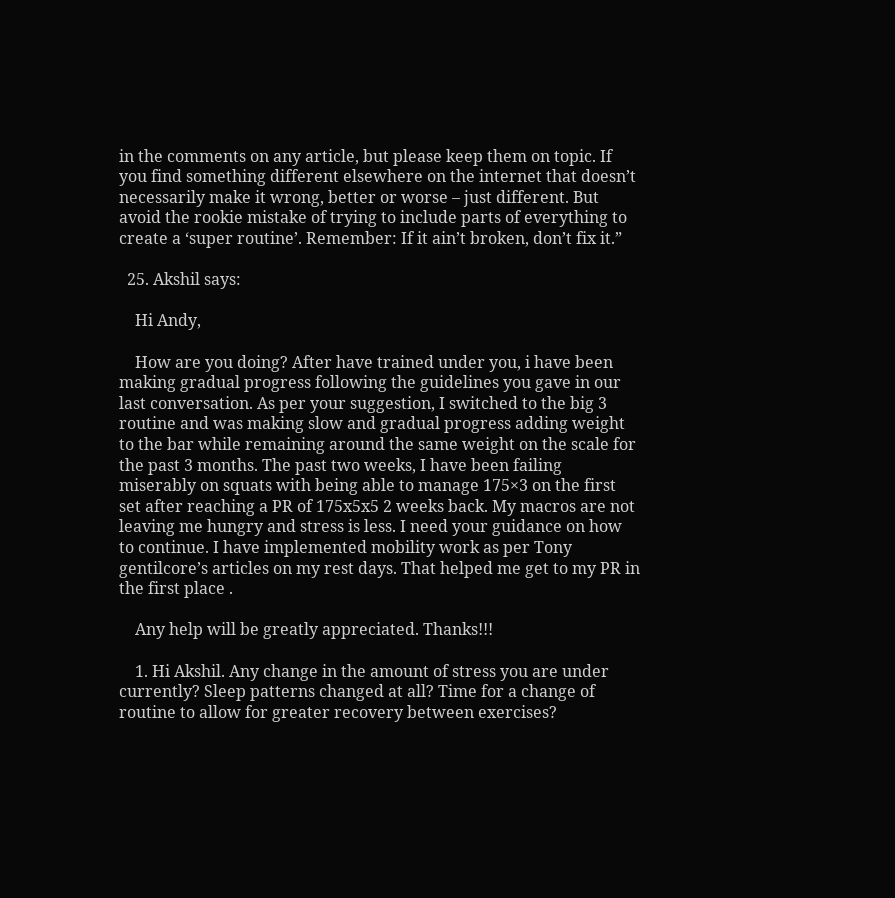in the comments on any article, but please keep them on topic. If you find something different elsewhere on the internet that doesn’t necessarily make it wrong, better or worse – just different. But avoid the rookie mistake of trying to include parts of everything to create a ‘super routine’. Remember: If it ain’t broken, don’t fix it.”

  25. Akshil says:

    Hi Andy,

    How are you doing? After have trained under you, i have been making gradual progress following the guidelines you gave in our last conversation. As per your suggestion, I switched to the big 3 routine and was making slow and gradual progress adding weight to the bar while remaining around the same weight on the scale for the past 3 months. The past two weeks, I have been failing miserably on squats with being able to manage 175×3 on the first set after reaching a PR of 175x5x5 2 weeks back. My macros are not leaving me hungry and stress is less. I need your guidance on how to continue. I have implemented mobility work as per Tony gentilcore’s articles on my rest days. That helped me get to my PR in the first place .

    Any help will be greatly appreciated. Thanks!!!

    1. Hi Akshil. Any change in the amount of stress you are under currently? Sleep patterns changed at all? Time for a change of routine to allow for greater recovery between exercises?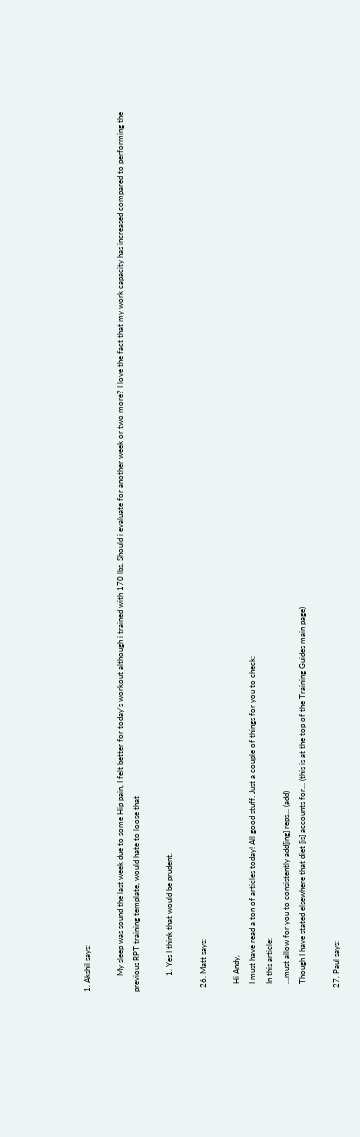1. Akshil says:

        My sleep was sound the last week due to some Hip pain, I felt better for today’s workout although i trained with 170 lbs. Should i evaluate for another week or two more? I love the fact that my work capacity has increased compared to performing the previous RPT training template, would hate to loose that

        1. Yes I think that would be prudent.

  26. Matt says:

    Hi Andy,
    I must have read a ton of articles today! All good stuff. Just a couple of things for you to check:
    In this article:
    …must allow for you to consistently add[ing] reps… (add)
    Though I have stated elsewhere that diet [is] accounts for… (this is at the top of the Training Guides main page)

  27. Paul says: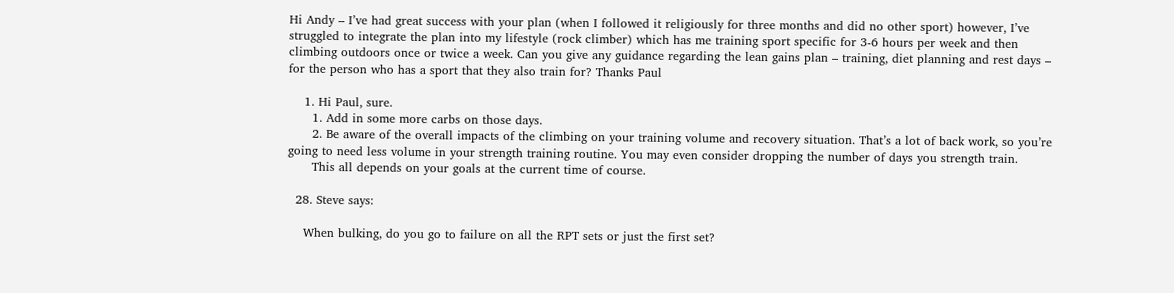Hi Andy – I’ve had great success with your plan (when I followed it religiously for three months and did no other sport) however, I’ve struggled to integrate the plan into my lifestyle (rock climber) which has me training sport specific for 3-6 hours per week and then climbing outdoors once or twice a week. Can you give any guidance regarding the lean gains plan – training, diet planning and rest days – for the person who has a sport that they also train for? Thanks Paul

    1. Hi Paul, sure.
      1. Add in some more carbs on those days.
      2. Be aware of the overall impacts of the climbing on your training volume and recovery situation. That’s a lot of back work, so you’re going to need less volume in your strength training routine. You may even consider dropping the number of days you strength train.
      This all depends on your goals at the current time of course.

  28. Steve says:

    When bulking, do you go to failure on all the RPT sets or just the first set?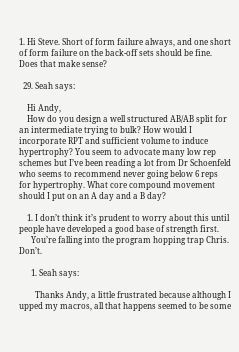1. Hi Steve. Short of form failure always, and one short of form failure on the back-off sets should be fine. Does that make sense?

  29. Seah says:

    Hi Andy,
    How do you design a well structured AB/AB split for an intermediate trying to bulk? How would I incorporate RPT and sufficient volume to induce hypertrophy? You seem to advocate many low rep schemes but I’ve been reading a lot from Dr Schoenfeld who seems to recommend never going below 6 reps for hypertrophy. What core compound movement should I put on an A day and a B day?

    1. I don’t think it’s prudent to worry about this until people have developed a good base of strength first.
      You’re falling into the program hopping trap Chris. Don’t.

      1. Seah says:

        Thanks Andy, a little frustrated because although I upped my macros, all that happens seemed to be some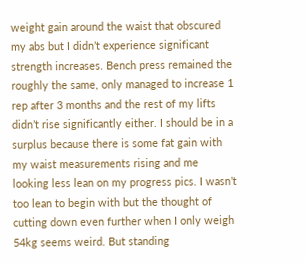weight gain around the waist that obscured my abs but I didn’t experience significant strength increases. Bench press remained the roughly the same, only managed to increase 1 rep after 3 months and the rest of my lifts didn’t rise significantly either. I should be in a surplus because there is some fat gain with my waist measurements rising and me looking less lean on my progress pics. I wasn’t too lean to begin with but the thought of cutting down even further when I only weigh 54kg seems weird. But standing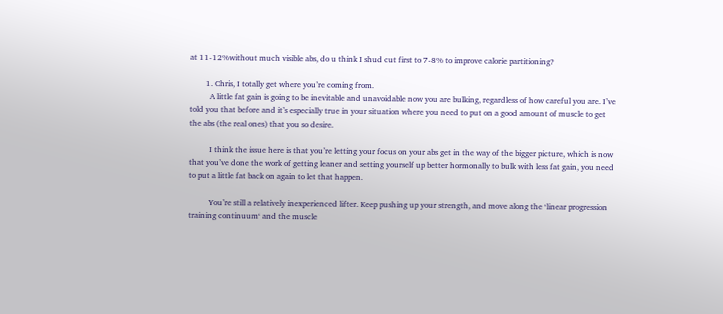at 11-12%without much visible abs, do u think I shud cut first to 7-8% to improve calorie partitioning?

        1. Chris, I totally get where you’re coming from.
          A little fat gain is going to be inevitable and unavoidable now you are bulking, regardless of how careful you are. I’ve told you that before and it’s especially true in your situation where you need to put on a good amount of muscle to get the abs (the real ones) that you so desire.

          I think the issue here is that you’re letting your focus on your abs get in the way of the bigger picture, which is now that you’ve done the work of getting leaner and setting yourself up better hormonally to bulk with less fat gain, you need to put a little fat back on again to let that happen.

          You’re still a relatively inexperienced lifter. Keep pushing up your strength, and move along the ‘linear progression training continuum‘ and the muscle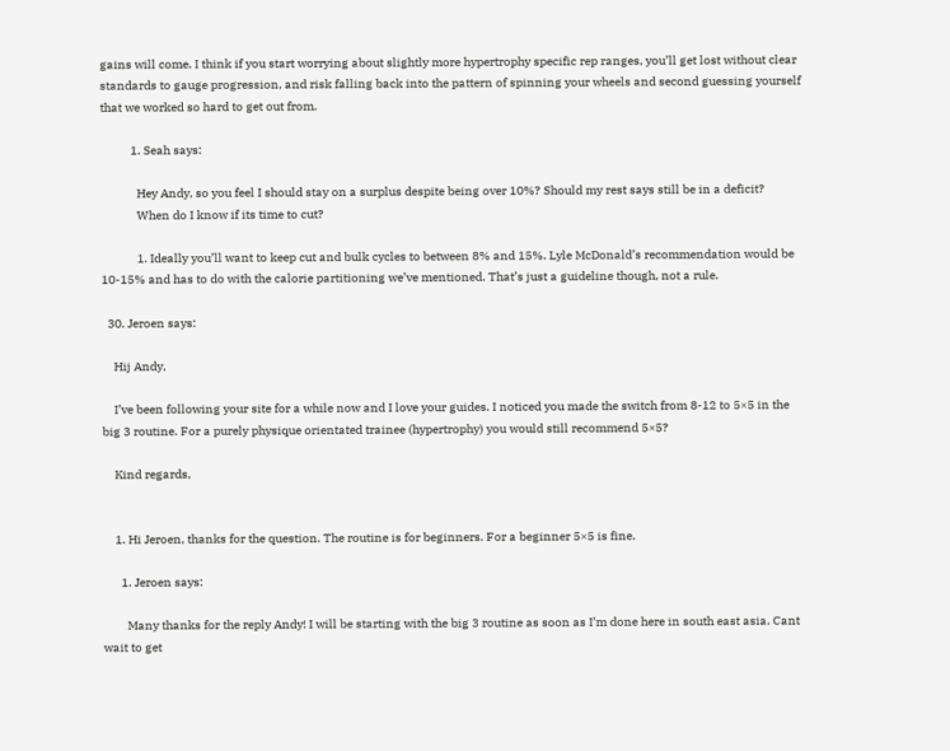gains will come. I think if you start worrying about slightly more hypertrophy specific rep ranges, you’ll get lost without clear standards to gauge progression, and risk falling back into the pattern of spinning your wheels and second guessing yourself that we worked so hard to get out from.

          1. Seah says:

            Hey Andy, so you feel I should stay on a surplus despite being over 10%? Should my rest says still be in a deficit?
            When do I know if its time to cut?

            1. Ideally you’ll want to keep cut and bulk cycles to between 8% and 15%. Lyle McDonald’s recommendation would be 10-15% and has to do with the calorie partitioning we’ve mentioned. That’s just a guideline though, not a rule.

  30. Jeroen says:

    Hij Andy,

    I’ve been following your site for a while now and I love your guides. I noticed you made the switch from 8-12 to 5×5 in the big 3 routine. For a purely physique orientated trainee (hypertrophy) you would still recommend 5×5?

    Kind regards,


    1. Hi Jeroen, thanks for the question. The routine is for beginners. For a beginner 5×5 is fine.

      1. Jeroen says:

        Many thanks for the reply Andy! I will be starting with the big 3 routine as soon as I’m done here in south east asia. Cant wait to get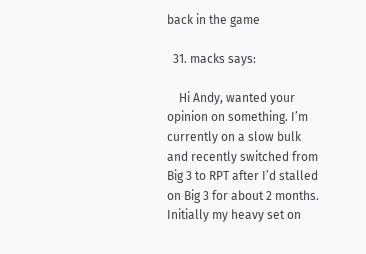back in the game

  31. macks says:

    Hi Andy, wanted your opinion on something. I’m currently on a slow bulk and recently switched from Big 3 to RPT after I’d stalled on Big 3 for about 2 months. Initially my heavy set on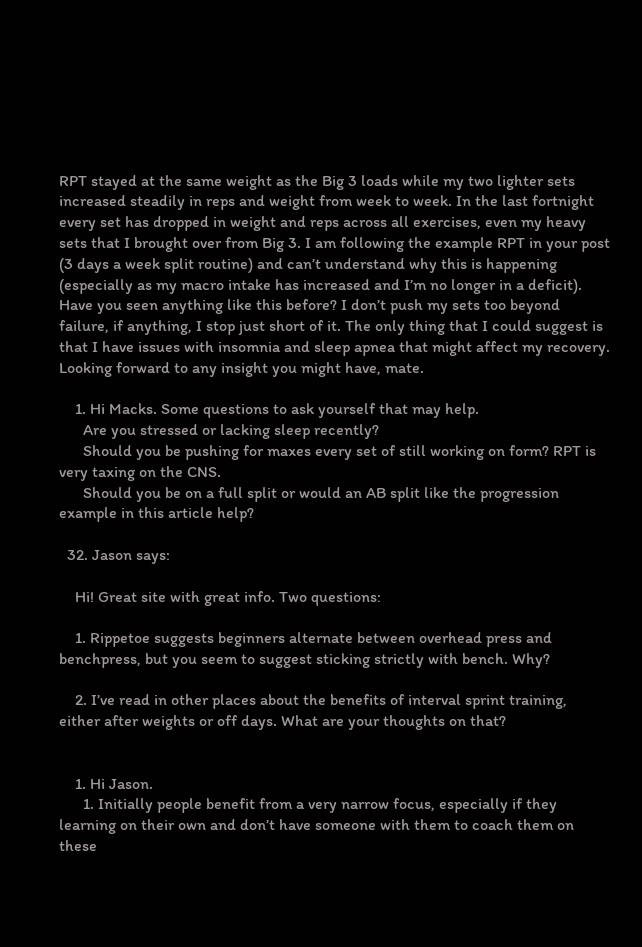RPT stayed at the same weight as the Big 3 loads while my two lighter sets increased steadily in reps and weight from week to week. In the last fortnight every set has dropped in weight and reps across all exercises, even my heavy sets that I brought over from Big 3. I am following the example RPT in your post (3 days a week split routine) and can’t understand why this is happening (especially as my macro intake has increased and I’m no longer in a deficit). Have you seen anything like this before? I don’t push my sets too beyond failure, if anything, I stop just short of it. The only thing that I could suggest is that I have issues with insomnia and sleep apnea that might affect my recovery. Looking forward to any insight you might have, mate.

    1. Hi Macks. Some questions to ask yourself that may help.
      Are you stressed or lacking sleep recently?
      Should you be pushing for maxes every set of still working on form? RPT is very taxing on the CNS.
      Should you be on a full split or would an AB split like the progression example in this article help?

  32. Jason says:

    Hi! Great site with great info. Two questions:

    1. Rippetoe suggests beginners alternate between overhead press and benchpress, but you seem to suggest sticking strictly with bench. Why?

    2. I’ve read in other places about the benefits of interval sprint training, either after weights or off days. What are your thoughts on that?


    1. Hi Jason.
      1. Initially people benefit from a very narrow focus, especially if they learning on their own and don’t have someone with them to coach them on these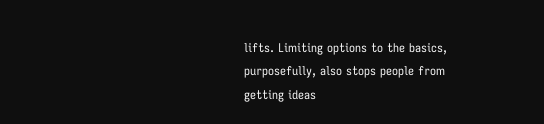lifts. Limiting options to the basics, purposefully, also stops people from getting ideas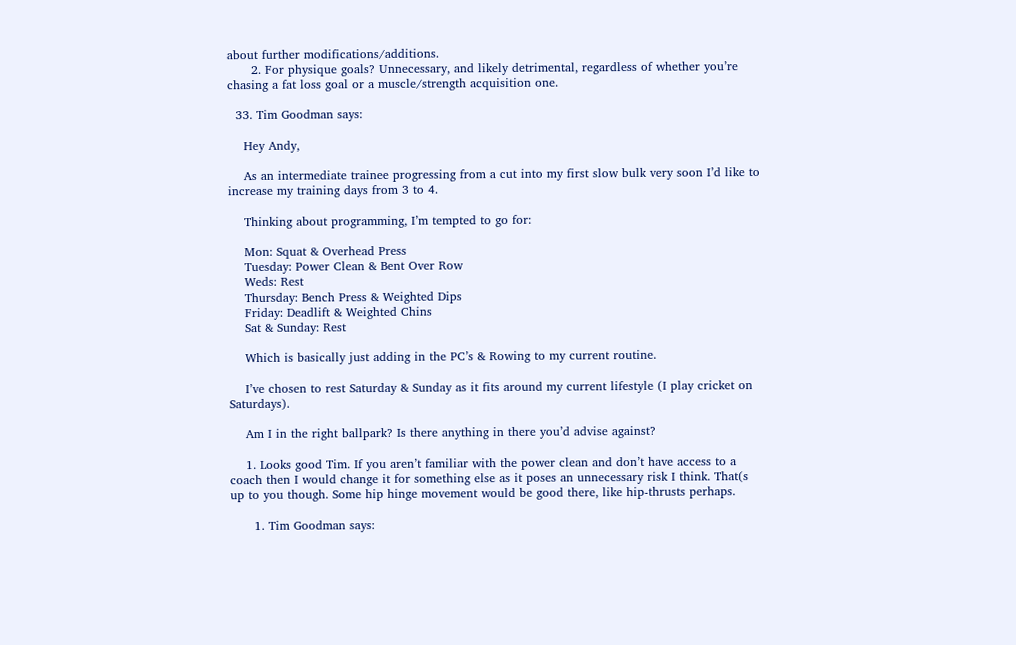about further modifications/additions.
      2. For physique goals? Unnecessary, and likely detrimental, regardless of whether you’re chasing a fat loss goal or a muscle/strength acquisition one.

  33. Tim Goodman says:

    Hey Andy,

    As an intermediate trainee progressing from a cut into my first slow bulk very soon I’d like to increase my training days from 3 to 4.

    Thinking about programming, I’m tempted to go for:

    Mon: Squat & Overhead Press
    Tuesday: Power Clean & Bent Over Row
    Weds: Rest
    Thursday: Bench Press & Weighted Dips
    Friday: Deadlift & Weighted Chins
    Sat & Sunday: Rest

    Which is basically just adding in the PC’s & Rowing to my current routine.

    I’ve chosen to rest Saturday & Sunday as it fits around my current lifestyle (I play cricket on Saturdays).

    Am I in the right ballpark? Is there anything in there you’d advise against?

    1. Looks good Tim. If you aren’t familiar with the power clean and don’t have access to a coach then I would change it for something else as it poses an unnecessary risk I think. That(s up to you though. Some hip hinge movement would be good there, like hip-thrusts perhaps.

      1. Tim Goodman says: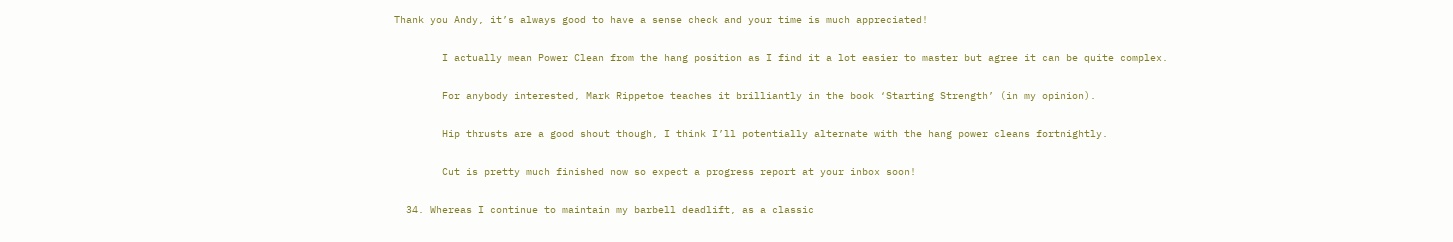Thank you Andy, it’s always good to have a sense check and your time is much appreciated!

        I actually mean Power Clean from the hang position as I find it a lot easier to master but agree it can be quite complex.

        For anybody interested, Mark Rippetoe teaches it brilliantly in the book ‘Starting Strength’ (in my opinion).

        Hip thrusts are a good shout though, I think I’ll potentially alternate with the hang power cleans fortnightly.

        Cut is pretty much finished now so expect a progress report at your inbox soon!

  34. Whereas I continue to maintain my barbell deadlift, as a classic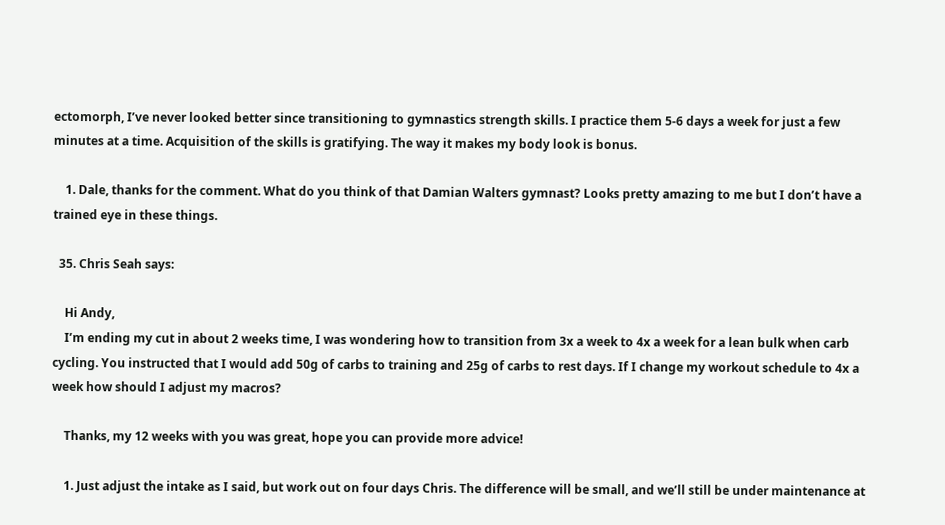ectomorph, I’ve never looked better since transitioning to gymnastics strength skills. I practice them 5-6 days a week for just a few minutes at a time. Acquisition of the skills is gratifying. The way it makes my body look is bonus.

    1. Dale, thanks for the comment. What do you think of that Damian Walters gymnast? Looks pretty amazing to me but I don’t have a trained eye in these things.

  35. Chris Seah says:

    Hi Andy,
    I’m ending my cut in about 2 weeks time, I was wondering how to transition from 3x a week to 4x a week for a lean bulk when carb cycling. You instructed that I would add 50g of carbs to training and 25g of carbs to rest days. If I change my workout schedule to 4x a week how should I adjust my macros?

    Thanks, my 12 weeks with you was great, hope you can provide more advice!

    1. Just adjust the intake as I said, but work out on four days Chris. The difference will be small, and we’ll still be under maintenance at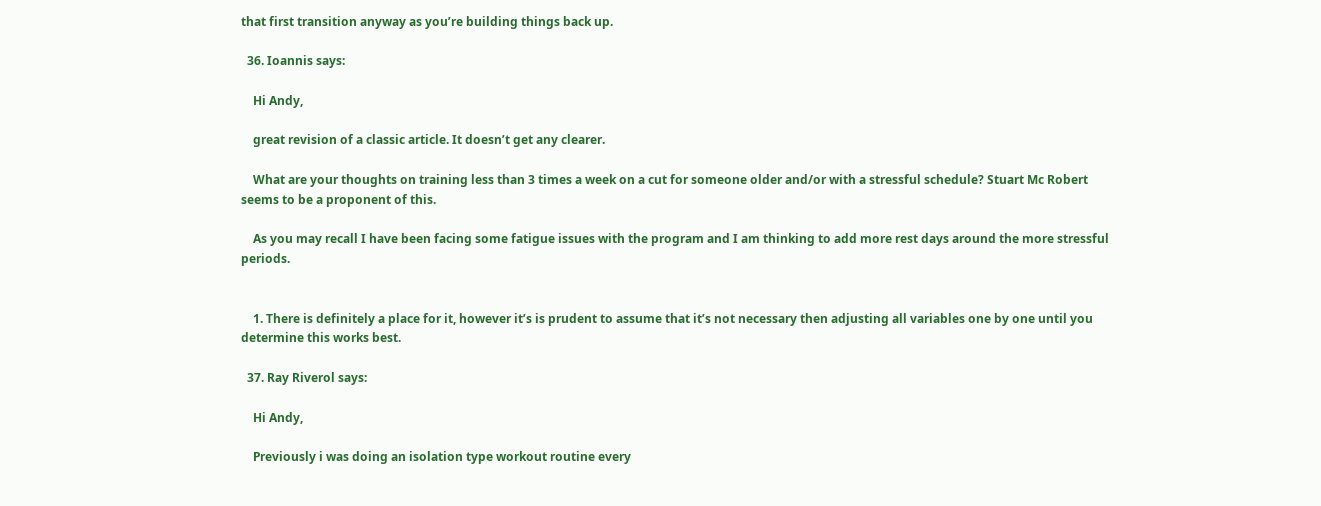that first transition anyway as you’re building things back up.

  36. Ioannis says:

    Hi Andy,

    great revision of a classic article. It doesn’t get any clearer.

    What are your thoughts on training less than 3 times a week on a cut for someone older and/or with a stressful schedule? Stuart Mc Robert seems to be a proponent of this.

    As you may recall I have been facing some fatigue issues with the program and I am thinking to add more rest days around the more stressful periods.


    1. There is definitely a place for it, however it’s is prudent to assume that it’s not necessary then adjusting all variables one by one until you determine this works best.

  37. Ray Riverol says:

    Hi Andy,

    Previously i was doing an isolation type workout routine every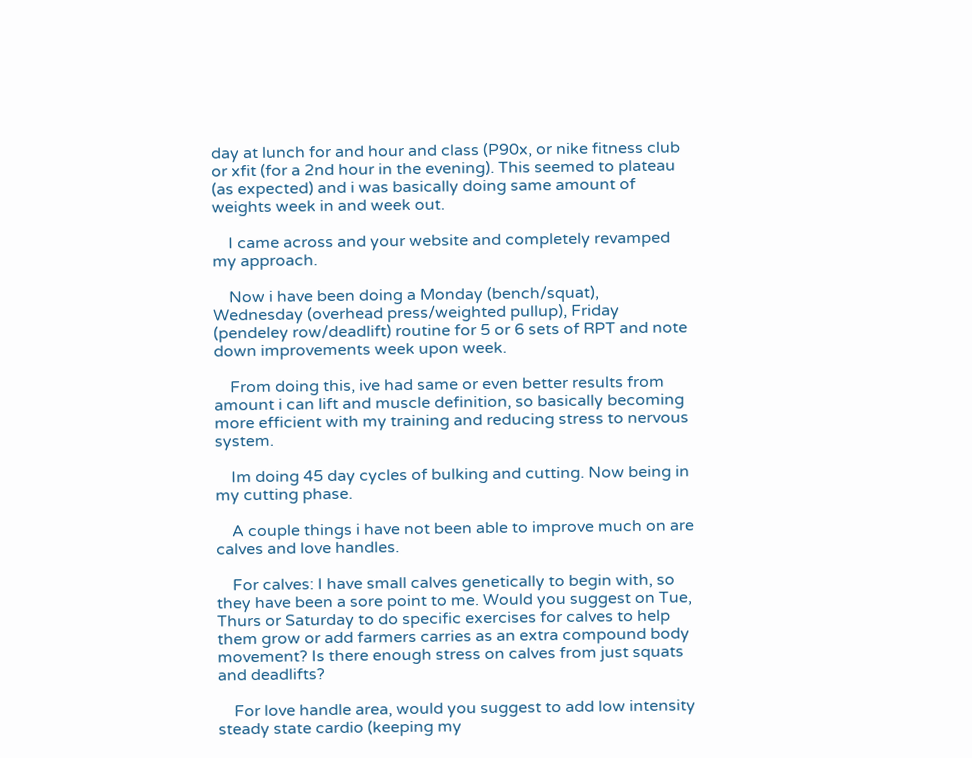day at lunch for and hour and class (P90x, or nike fitness club or xfit (for a 2nd hour in the evening). This seemed to plateau (as expected) and i was basically doing same amount of weights week in and week out.

    I came across and your website and completely revamped my approach.

    Now i have been doing a Monday (bench/squat), Wednesday (overhead press/weighted pullup), Friday (pendeley row/deadlift) routine for 5 or 6 sets of RPT and note down improvements week upon week.

    From doing this, ive had same or even better results from amount i can lift and muscle definition, so basically becoming more efficient with my training and reducing stress to nervous system.

    Im doing 45 day cycles of bulking and cutting. Now being in my cutting phase.

    A couple things i have not been able to improve much on are calves and love handles.

    For calves: I have small calves genetically to begin with, so they have been a sore point to me. Would you suggest on Tue, Thurs or Saturday to do specific exercises for calves to help them grow or add farmers carries as an extra compound body movement? Is there enough stress on calves from just squats and deadlifts?

    For love handle area, would you suggest to add low intensity steady state cardio (keeping my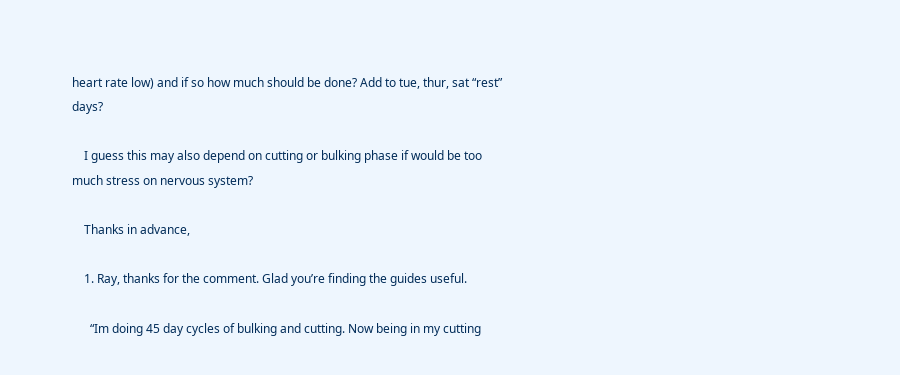heart rate low) and if so how much should be done? Add to tue, thur, sat “rest” days?

    I guess this may also depend on cutting or bulking phase if would be too much stress on nervous system?

    Thanks in advance,

    1. Ray, thanks for the comment. Glad you’re finding the guides useful.

      “Im doing 45 day cycles of bulking and cutting. Now being in my cutting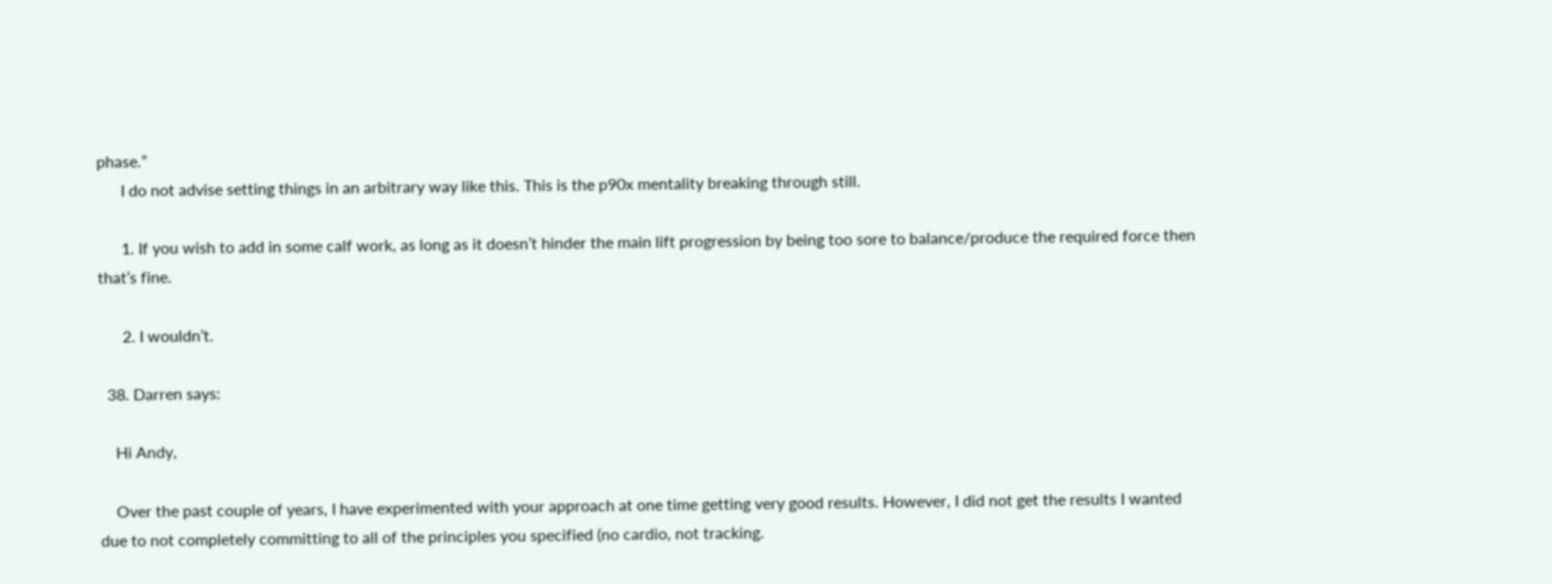phase.”
      I do not advise setting things in an arbitrary way like this. This is the p90x mentality breaking through still.

      1. If you wish to add in some calf work, as long as it doesn’t hinder the main lift progression by being too sore to balance/produce the required force then that’s fine.

      2. I wouldn’t.

  38. Darren says:

    Hi Andy,

    Over the past couple of years, I have experimented with your approach at one time getting very good results. However, I did not get the results I wanted due to not completely committing to all of the principles you specified (no cardio, not tracking.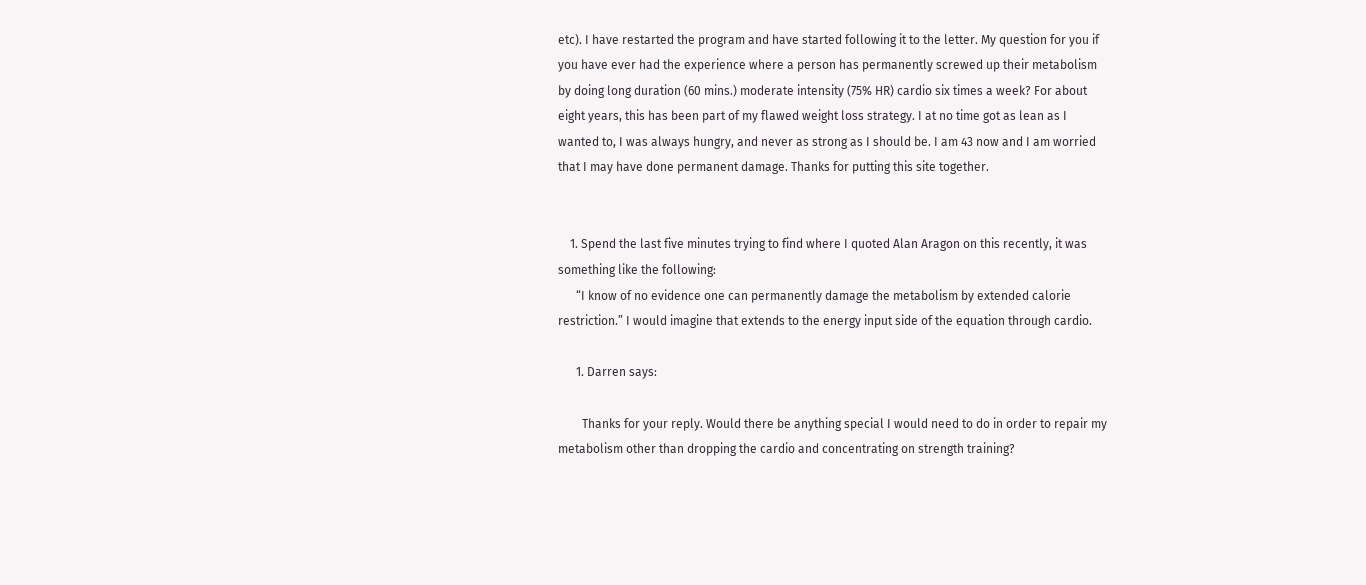etc). I have restarted the program and have started following it to the letter. My question for you if you have ever had the experience where a person has permanently screwed up their metabolism by doing long duration (60 mins.) moderate intensity (75% HR) cardio six times a week? For about eight years, this has been part of my flawed weight loss strategy. I at no time got as lean as I wanted to, I was always hungry, and never as strong as I should be. I am 43 now and I am worried that I may have done permanent damage. Thanks for putting this site together.


    1. Spend the last five minutes trying to find where I quoted Alan Aragon on this recently, it was something like the following:
      “I know of no evidence one can permanently damage the metabolism by extended calorie restriction.” I would imagine that extends to the energy input side of the equation through cardio.

      1. Darren says:

        Thanks for your reply. Would there be anything special I would need to do in order to repair my metabolism other than dropping the cardio and concentrating on strength training?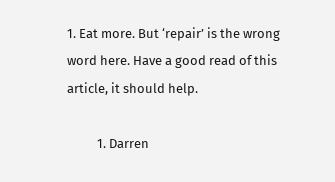1. Eat more. But ‘repair’ is the wrong word here. Have a good read of this article, it should help.

          1. Darren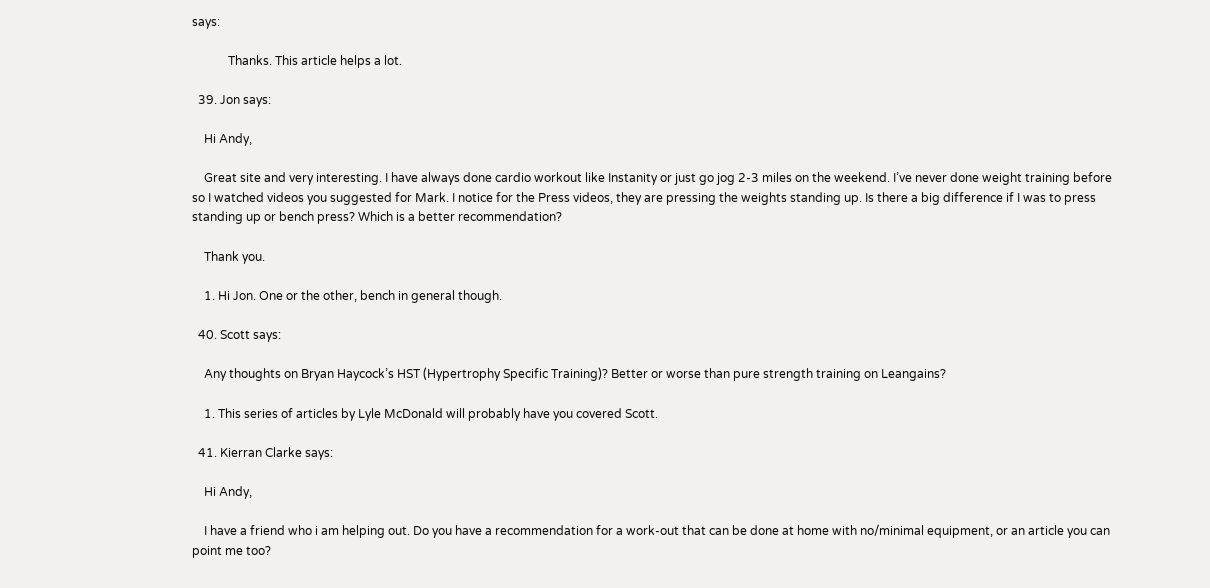says:

            Thanks. This article helps a lot.

  39. Jon says:

    Hi Andy,

    Great site and very interesting. I have always done cardio workout like Instanity or just go jog 2-3 miles on the weekend. I’ve never done weight training before so I watched videos you suggested for Mark. I notice for the Press videos, they are pressing the weights standing up. Is there a big difference if I was to press standing up or bench press? Which is a better recommendation?

    Thank you.

    1. Hi Jon. One or the other, bench in general though.

  40. Scott says:

    Any thoughts on Bryan Haycock’s HST (Hypertrophy Specific Training)? Better or worse than pure strength training on Leangains?

    1. This series of articles by Lyle McDonald will probably have you covered Scott.

  41. Kierran Clarke says:

    Hi Andy,

    I have a friend who i am helping out. Do you have a recommendation for a work-out that can be done at home with no/minimal equipment, or an article you can point me too?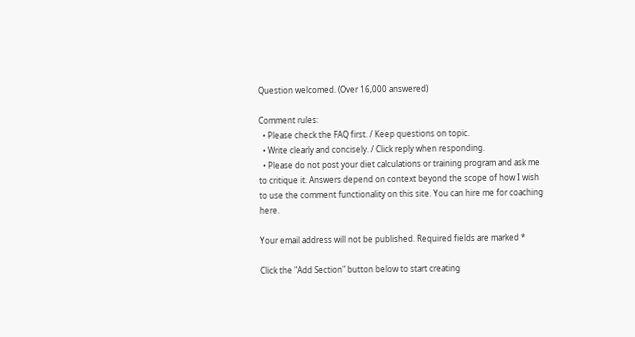Question welcomed. (Over 16,000 answered)

Comment rules:
  • Please check the FAQ first. / Keep questions on topic.
  • Write clearly and concisely. / Click reply when responding.
  • Please do not post your diet calculations or training program and ask me to critique it. Answers depend on context beyond the scope of how I wish to use the comment functionality on this site. You can hire me for coaching here.

Your email address will not be published. Required fields are marked *

Click the "Add Section" button below to start creating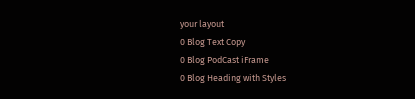your layout
0 Blog Text Copy
0 Blog PodCast iFrame
0 Blog Heading with Styles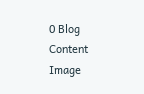0 Blog Content Image